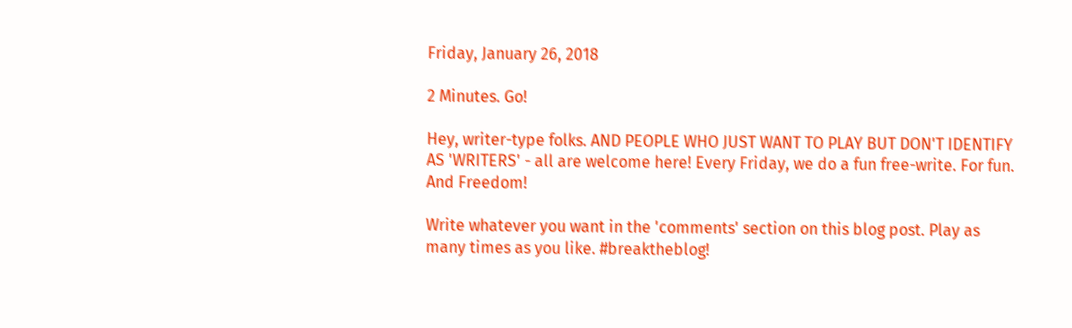Friday, January 26, 2018

2 Minutes. Go!

Hey, writer-type folks. AND PEOPLE WHO JUST WANT TO PLAY BUT DON'T IDENTIFY AS 'WRITERS' - all are welcome here! Every Friday, we do a fun free-write. For fun. And Freedom!

Write whatever you want in the 'comments' section on this blog post. Play as many times as you like. #breaktheblog!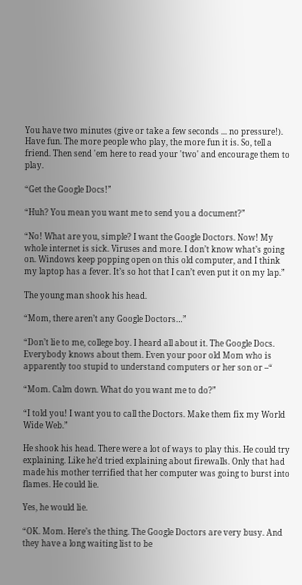You have two minutes (give or take a few seconds ... no pressure!). Have fun. The more people who play, the more fun it is. So, tell a friend. Then send 'em here to read your 'two' and encourage them to play.

“Get the Google Docs!”

“Huh? You mean you want me to send you a document?”

“No! What are you, simple? I want the Google Doctors. Now! My whole internet is sick. Viruses and more. I don’t know what’s going on. Windows keep popping open on this old computer, and I think my laptop has a fever. It’s so hot that I can’t even put it on my lap.”

The young man shook his head.

“Mom, there aren’t any Google Doctors…”

“Don’t lie to me, college boy. I heard all about it. The Google Docs. Everybody knows about them. Even your poor old Mom who is apparently too stupid to understand computers or her son or –“

“Mom. Calm down. What do you want me to do?”

“I told you! I want you to call the Doctors. Make them fix my World Wide Web.”

He shook his head. There were a lot of ways to play this. He could try explaining. Like he’d tried explaining about firewalls. Only that had made his mother terrified that her computer was going to burst into flames. He could lie.

Yes, he would lie.

“OK. Mom. Here’s the thing. The Google Doctors are very busy. And they have a long waiting list to be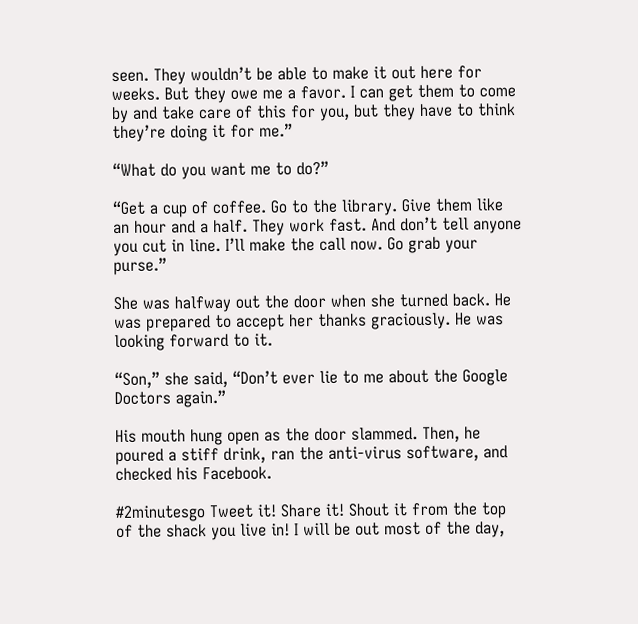seen. They wouldn’t be able to make it out here for weeks. But they owe me a favor. I can get them to come by and take care of this for you, but they have to think they’re doing it for me.”

“What do you want me to do?”

“Get a cup of coffee. Go to the library. Give them like an hour and a half. They work fast. And don’t tell anyone you cut in line. I’ll make the call now. Go grab your purse.”

She was halfway out the door when she turned back. He was prepared to accept her thanks graciously. He was looking forward to it.

“Son,” she said, “Don’t ever lie to me about the Google Doctors again.”

His mouth hung open as the door slammed. Then, he poured a stiff drink, ran the anti-virus software, and checked his Facebook.

#2minutesgo Tweet it! Share it! Shout it from the top of the shack you live in! I will be out most of the day,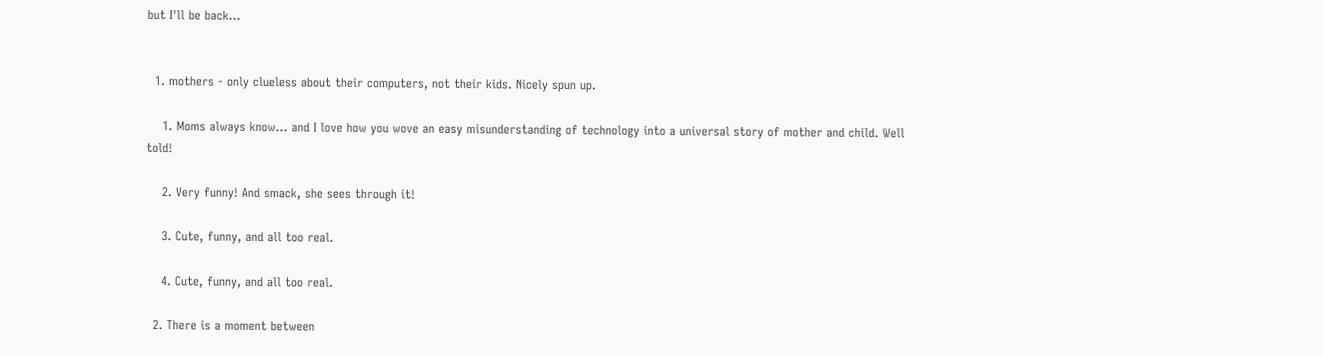but I'll be back...


  1. mothers - only clueless about their computers, not their kids. Nicely spun up.

    1. Moms always know... and I love how you wove an easy misunderstanding of technology into a universal story of mother and child. Well told!

    2. Very funny! And smack, she sees through it!

    3. Cute, funny, and all too real.

    4. Cute, funny, and all too real.

  2. There is a moment between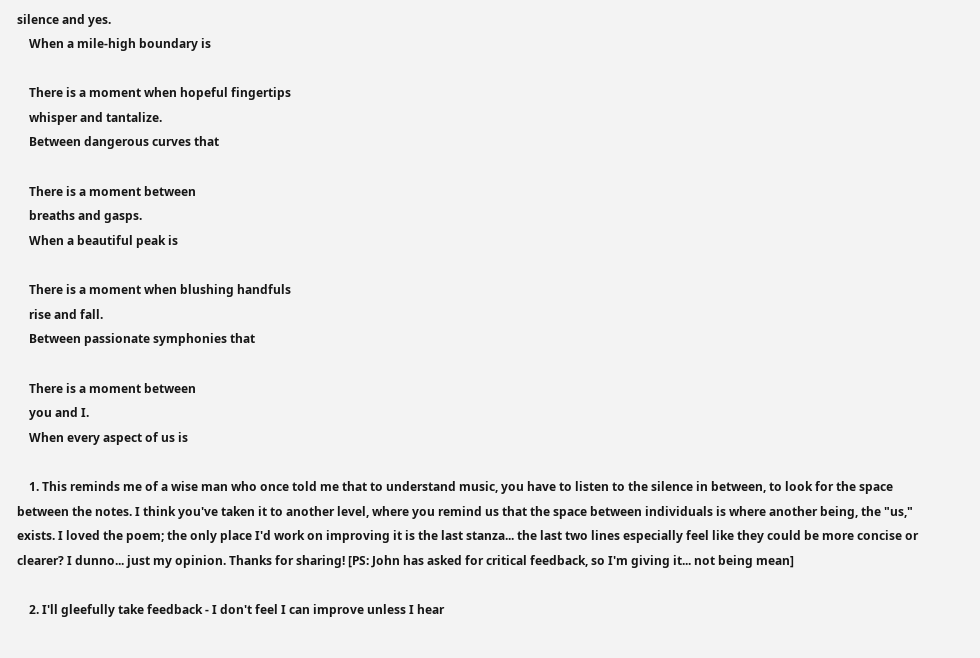silence and yes.
    When a mile-high boundary is

    There is a moment when hopeful fingertips
    whisper and tantalize.
    Between dangerous curves that

    There is a moment between
    breaths and gasps.
    When a beautiful peak is

    There is a moment when blushing handfuls
    rise and fall.
    Between passionate symphonies that

    There is a moment between
    you and I.
    When every aspect of us is

    1. This reminds me of a wise man who once told me that to understand music, you have to listen to the silence in between, to look for the space between the notes. I think you've taken it to another level, where you remind us that the space between individuals is where another being, the "us," exists. I loved the poem; the only place I'd work on improving it is the last stanza... the last two lines especially feel like they could be more concise or clearer? I dunno... just my opinion. Thanks for sharing! [PS: John has asked for critical feedback, so I'm giving it... not being mean]

    2. I'll gleefully take feedback - I don't feel I can improve unless I hear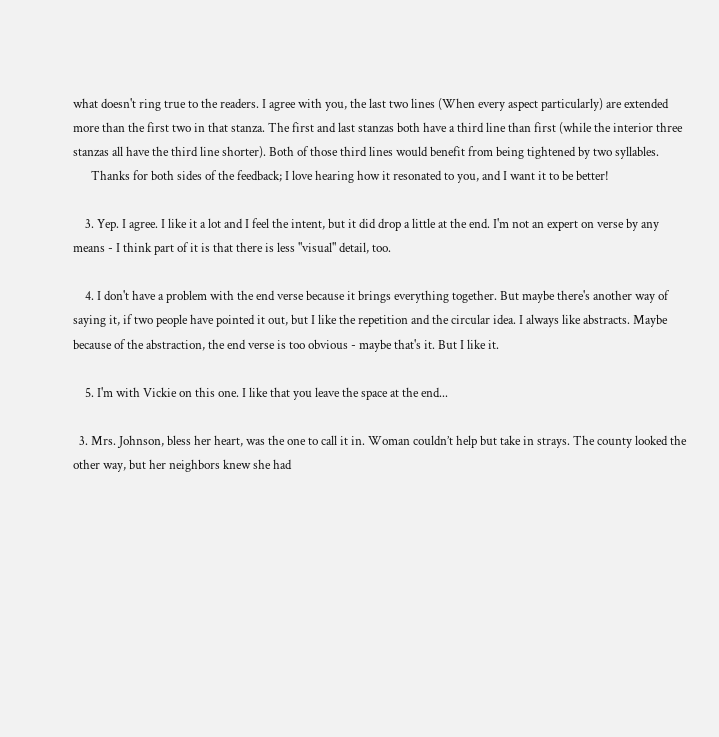what doesn't ring true to the readers. I agree with you, the last two lines (When every aspect particularly) are extended more than the first two in that stanza. The first and last stanzas both have a third line than first (while the interior three stanzas all have the third line shorter). Both of those third lines would benefit from being tightened by two syllables.
      Thanks for both sides of the feedback; I love hearing how it resonated to you, and I want it to be better!

    3. Yep. I agree. I like it a lot and I feel the intent, but it did drop a little at the end. I'm not an expert on verse by any means - I think part of it is that there is less "visual" detail, too.

    4. I don't have a problem with the end verse because it brings everything together. But maybe there's another way of saying it, if two people have pointed it out, but I like the repetition and the circular idea. I always like abstracts. Maybe because of the abstraction, the end verse is too obvious - maybe that's it. But I like it.

    5. I'm with Vickie on this one. I like that you leave the space at the end...

  3. Mrs. Johnson, bless her heart, was the one to call it in. Woman couldn’t help but take in strays. The county looked the other way, but her neighbors knew she had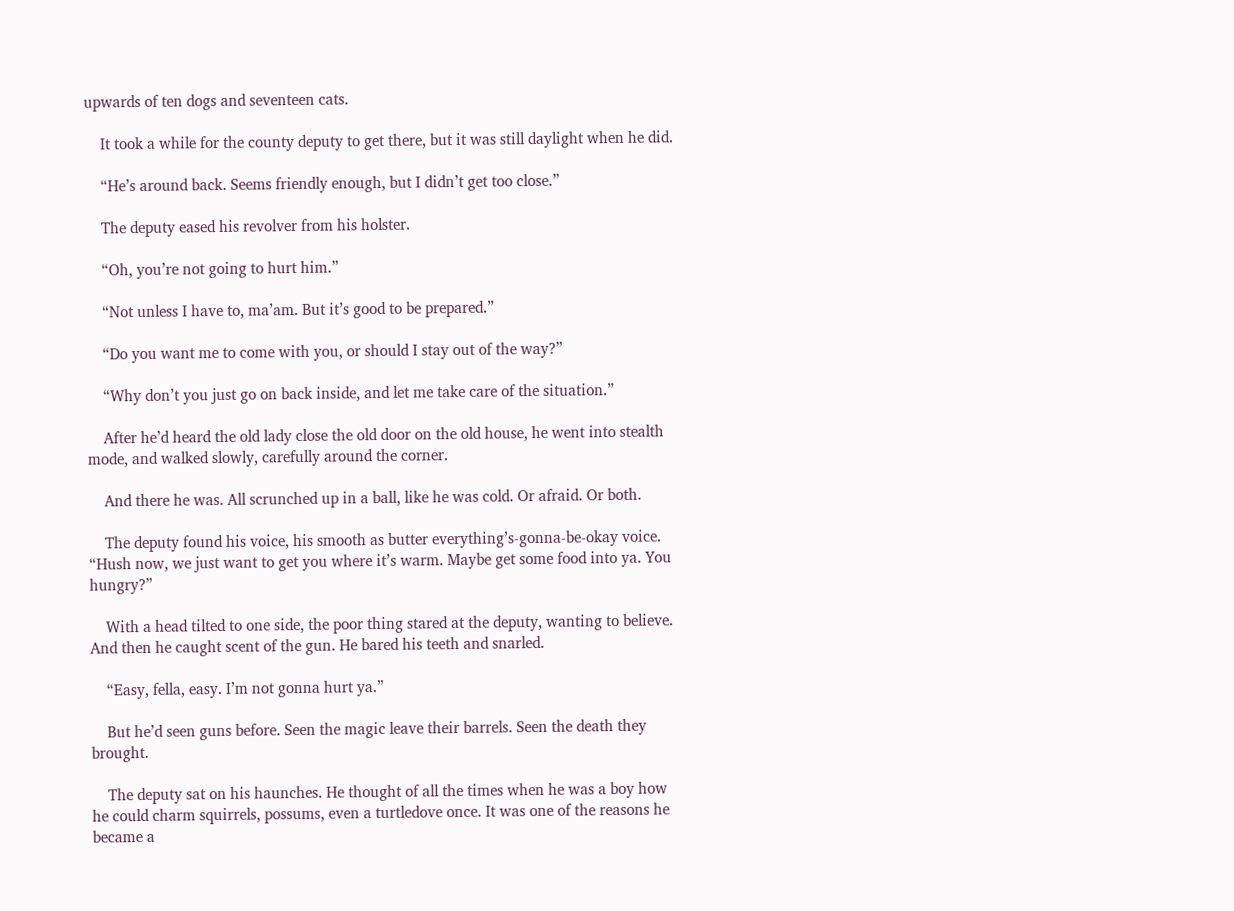upwards of ten dogs and seventeen cats.

    It took a while for the county deputy to get there, but it was still daylight when he did.

    “He’s around back. Seems friendly enough, but I didn’t get too close.”

    The deputy eased his revolver from his holster.

    “Oh, you’re not going to hurt him.”

    “Not unless I have to, ma’am. But it’s good to be prepared.”

    “Do you want me to come with you, or should I stay out of the way?”

    “Why don’t you just go on back inside, and let me take care of the situation.”

    After he’d heard the old lady close the old door on the old house, he went into stealth mode, and walked slowly, carefully around the corner.

    And there he was. All scrunched up in a ball, like he was cold. Or afraid. Or both.

    The deputy found his voice, his smooth as butter everything’s-gonna-be-okay voice. “Hush now, we just want to get you where it’s warm. Maybe get some food into ya. You hungry?”

    With a head tilted to one side, the poor thing stared at the deputy, wanting to believe. And then he caught scent of the gun. He bared his teeth and snarled.

    “Easy, fella, easy. I’m not gonna hurt ya.”

    But he’d seen guns before. Seen the magic leave their barrels. Seen the death they brought.

    The deputy sat on his haunches. He thought of all the times when he was a boy how he could charm squirrels, possums, even a turtledove once. It was one of the reasons he became a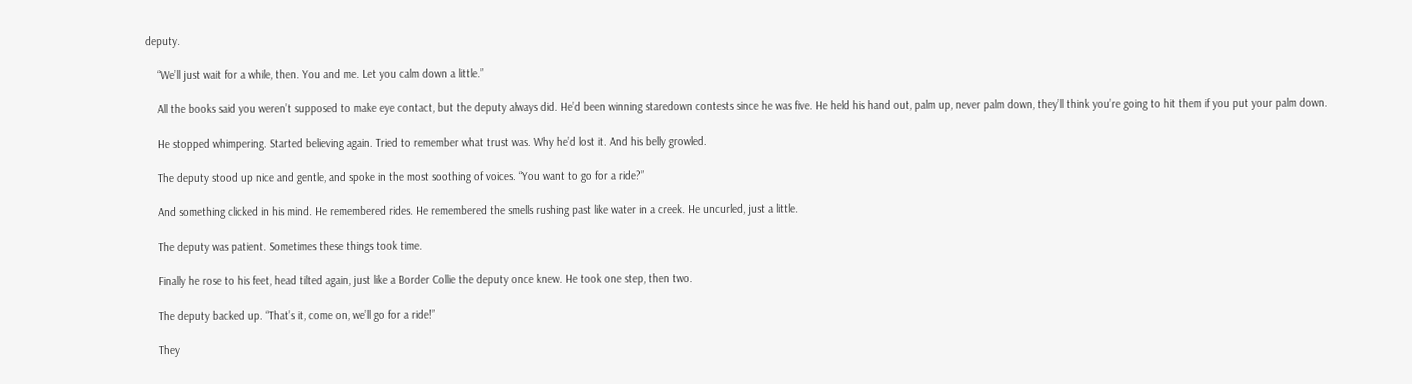deputy.

    “We’ll just wait for a while, then. You and me. Let you calm down a little.”

    All the books said you weren’t supposed to make eye contact, but the deputy always did. He’d been winning staredown contests since he was five. He held his hand out, palm up, never palm down, they’ll think you’re going to hit them if you put your palm down.

    He stopped whimpering. Started believing again. Tried to remember what trust was. Why he’d lost it. And his belly growled.

    The deputy stood up nice and gentle, and spoke in the most soothing of voices. “You want to go for a ride?”

    And something clicked in his mind. He remembered rides. He remembered the smells rushing past like water in a creek. He uncurled, just a little.

    The deputy was patient. Sometimes these things took time.

    Finally he rose to his feet, head tilted again, just like a Border Collie the deputy once knew. He took one step, then two.

    The deputy backed up. “That’s it, come on, we’ll go for a ride!”

    They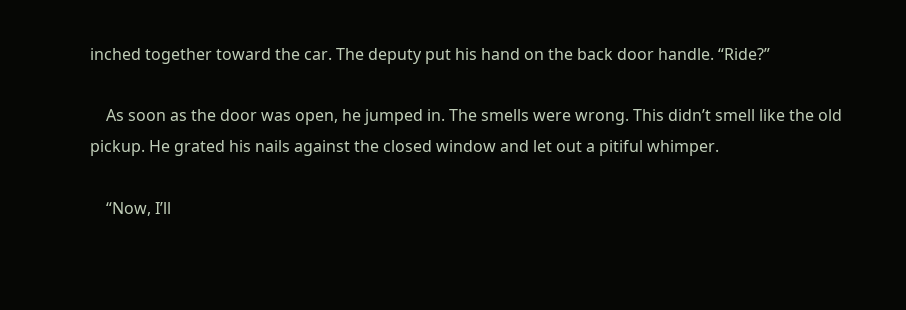inched together toward the car. The deputy put his hand on the back door handle. “Ride?”

    As soon as the door was open, he jumped in. The smells were wrong. This didn’t smell like the old pickup. He grated his nails against the closed window and let out a pitiful whimper.

    “Now, I’ll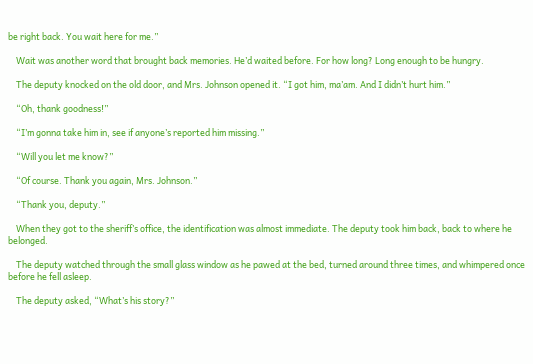be right back. You wait here for me.”

    Wait was another word that brought back memories. He’d waited before. For how long? Long enough to be hungry.

    The deputy knocked on the old door, and Mrs. Johnson opened it. “I got him, ma’am. And I didn’t hurt him.”

    “Oh, thank goodness!”

    “I’m gonna take him in, see if anyone’s reported him missing.”

    “Will you let me know?”

    “Of course. Thank you again, Mrs. Johnson.”

    “Thank you, deputy.”

    When they got to the sheriff’s office, the identification was almost immediate. The deputy took him back, back to where he belonged.

    The deputy watched through the small glass window as he pawed at the bed, turned around three times, and whimpered once before he fell asleep.

    The deputy asked, “What’s his story?”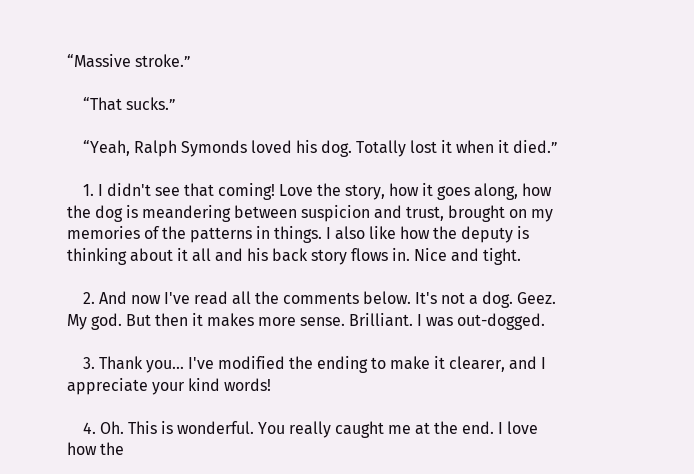“Massive stroke.”

    “That sucks.”

    “Yeah, Ralph Symonds loved his dog. Totally lost it when it died.”

    1. I didn't see that coming! Love the story, how it goes along, how the dog is meandering between suspicion and trust, brought on my memories of the patterns in things. I also like how the deputy is thinking about it all and his back story flows in. Nice and tight.

    2. And now I've read all the comments below. It's not a dog. Geez. My god. But then it makes more sense. Brilliant. I was out-dogged.

    3. Thank you... I've modified the ending to make it clearer, and I appreciate your kind words!

    4. Oh. This is wonderful. You really caught me at the end. I love how the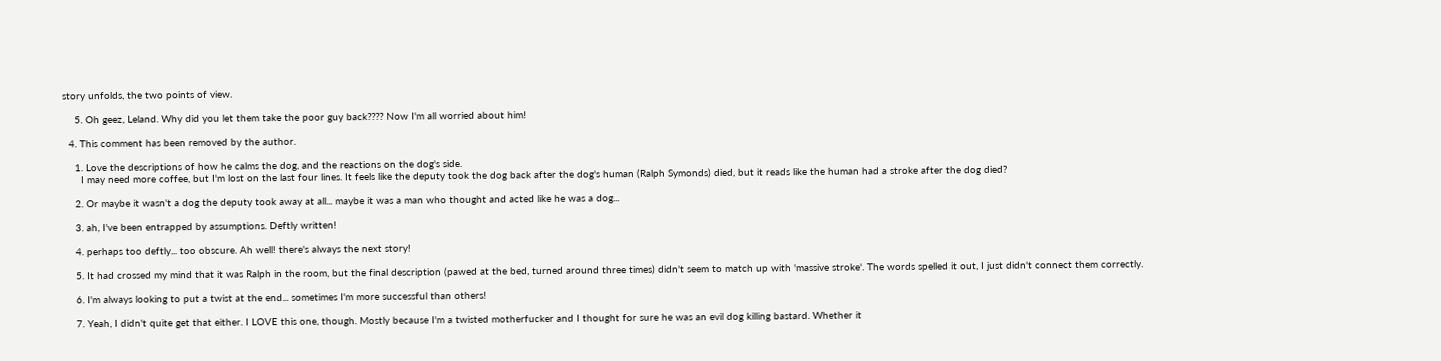story unfolds, the two points of view.

    5. Oh geez, Leland. Why did you let them take the poor guy back???? Now I'm all worried about him!

  4. This comment has been removed by the author.

    1. Love the descriptions of how he calms the dog, and the reactions on the dog's side.
      I may need more coffee, but I'm lost on the last four lines. It feels like the deputy took the dog back after the dog's human (Ralph Symonds) died, but it reads like the human had a stroke after the dog died?

    2. Or maybe it wasn't a dog the deputy took away at all... maybe it was a man who thought and acted like he was a dog...

    3. ah, I've been entrapped by assumptions. Deftly written!

    4. perhaps too deftly... too obscure. Ah well! there's always the next story!

    5. It had crossed my mind that it was Ralph in the room, but the final description (pawed at the bed, turned around three times) didn't seem to match up with 'massive stroke'. The words spelled it out, I just didn't connect them correctly.

    6. I'm always looking to put a twist at the end... sometimes I'm more successful than others!

    7. Yeah, I didn't quite get that either. I LOVE this one, though. Mostly because I'm a twisted motherfucker and I thought for sure he was an evil dog killing bastard. Whether it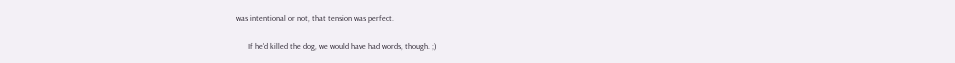was intentional or not, that tension was perfect.

      If he'd killed the dog, we would have had words, though. ;)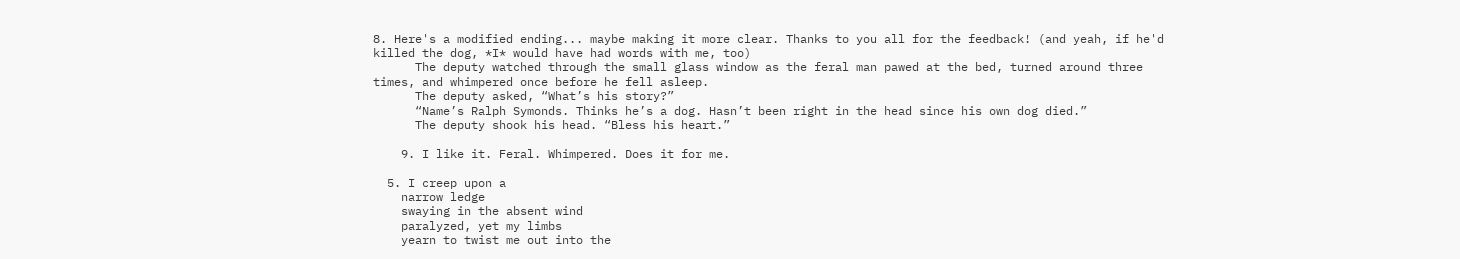8. Here's a modified ending... maybe making it more clear. Thanks to you all for the feedback! (and yeah, if he'd killed the dog, *I* would have had words with me, too)
      The deputy watched through the small glass window as the feral man pawed at the bed, turned around three times, and whimpered once before he fell asleep.
      The deputy asked, “What’s his story?”
      “Name’s Ralph Symonds. Thinks he’s a dog. Hasn’t been right in the head since his own dog died.”
      The deputy shook his head. “Bless his heart.”

    9. I like it. Feral. Whimpered. Does it for me.

  5. I creep upon a
    narrow ledge
    swaying in the absent wind
    paralyzed, yet my limbs
    yearn to twist me out into the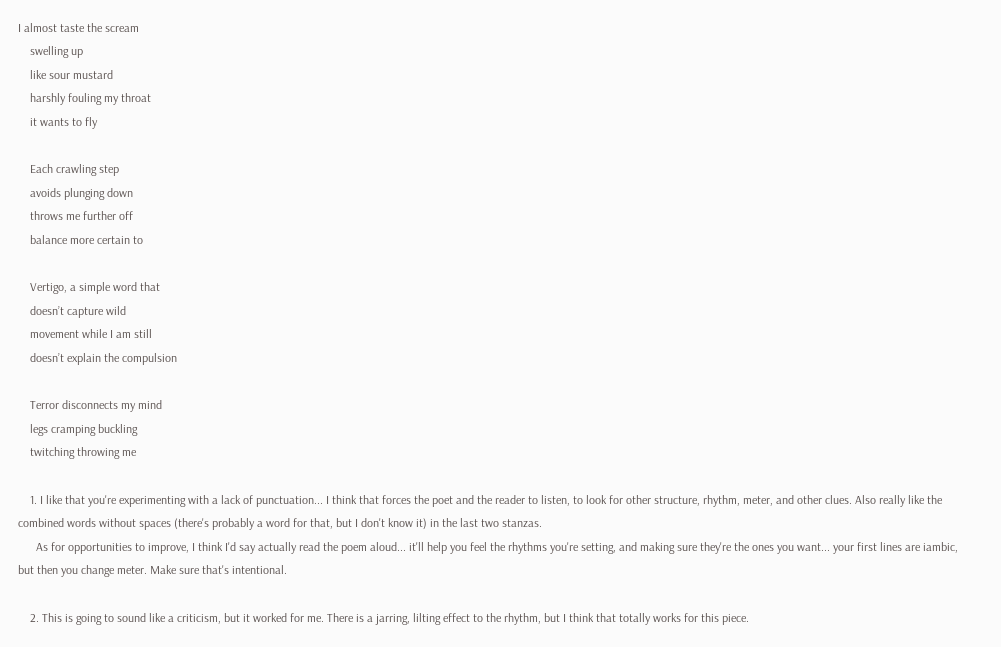I almost taste the scream
    swelling up
    like sour mustard
    harshly fouling my throat
    it wants to fly

    Each crawling step
    avoids plunging down
    throws me further off
    balance more certain to

    Vertigo, a simple word that
    doesn’t capture wild
    movement while I am still
    doesn’t explain the compulsion

    Terror disconnects my mind
    legs cramping buckling
    twitching throwing me

    1. I like that you're experimenting with a lack of punctuation... I think that forces the poet and the reader to listen, to look for other structure, rhythm, meter, and other clues. Also really like the combined words without spaces (there's probably a word for that, but I don't know it) in the last two stanzas.
      As for opportunities to improve, I think I'd say actually read the poem aloud... it'll help you feel the rhythms you're setting, and making sure they're the ones you want... your first lines are iambic, but then you change meter. Make sure that's intentional.

    2. This is going to sound like a criticism, but it worked for me. There is a jarring, lilting effect to the rhythm, but I think that totally works for this piece.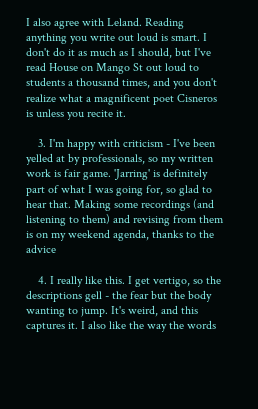I also agree with Leland. Reading anything you write out loud is smart. I don't do it as much as I should, but I've read House on Mango St out loud to students a thousand times, and you don't realize what a magnificent poet Cisneros is unless you recite it.

    3. I'm happy with criticism - I've been yelled at by professionals, so my written work is fair game. 'Jarring' is definitely part of what I was going for, so glad to hear that. Making some recordings (and listening to them) and revising from them is on my weekend agenda, thanks to the advice

    4. I really like this. I get vertigo, so the descriptions gell - the fear but the body wanting to jump. It's weird, and this captures it. I also like the way the words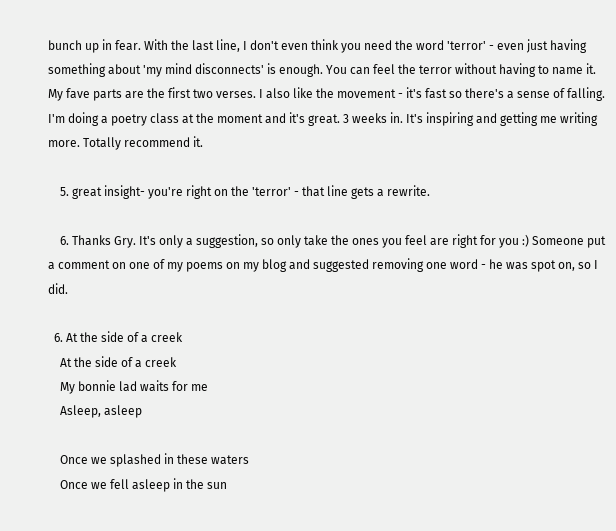bunch up in fear. With the last line, I don't even think you need the word 'terror' - even just having something about 'my mind disconnects' is enough. You can feel the terror without having to name it. My fave parts are the first two verses. I also like the movement - it's fast so there's a sense of falling. I'm doing a poetry class at the moment and it's great. 3 weeks in. It's inspiring and getting me writing more. Totally recommend it.

    5. great insight- you're right on the 'terror' - that line gets a rewrite.

    6. Thanks Gry. It's only a suggestion, so only take the ones you feel are right for you :) Someone put a comment on one of my poems on my blog and suggested removing one word - he was spot on, so I did.

  6. At the side of a creek
    At the side of a creek
    My bonnie lad waits for me
    Asleep, asleep

    Once we splashed in these waters
    Once we fell asleep in the sun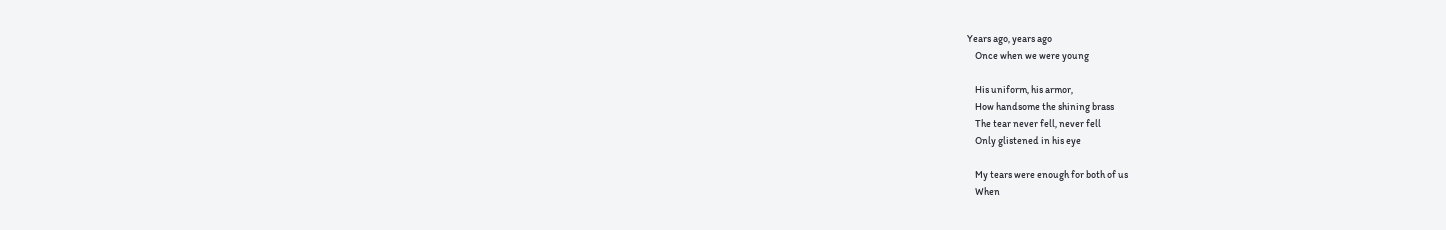Years ago, years ago
    Once when we were young

    His uniform, his armor,
    How handsome the shining brass
    The tear never fell, never fell
    Only glistened in his eye

    My tears were enough for both of us
    When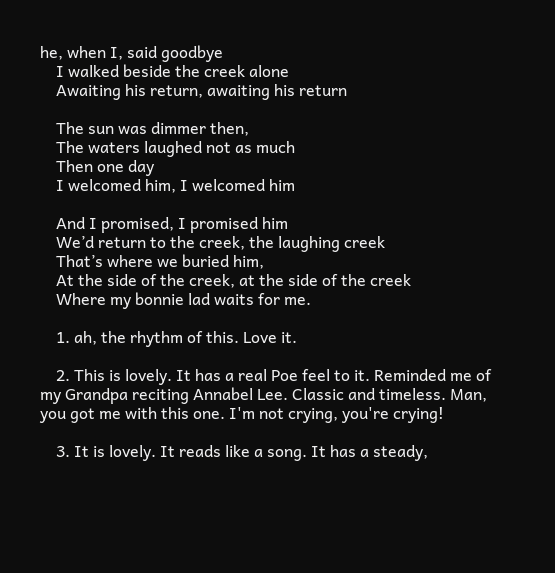he, when I, said goodbye
    I walked beside the creek alone
    Awaiting his return, awaiting his return

    The sun was dimmer then,
    The waters laughed not as much
    Then one day
    I welcomed him, I welcomed him

    And I promised, I promised him
    We’d return to the creek, the laughing creek
    That’s where we buried him,
    At the side of the creek, at the side of the creek
    Where my bonnie lad waits for me.

    1. ah, the rhythm of this. Love it.

    2. This is lovely. It has a real Poe feel to it. Reminded me of my Grandpa reciting Annabel Lee. Classic and timeless. Man, you got me with this one. I'm not crying, you're crying!

    3. It is lovely. It reads like a song. It has a steady,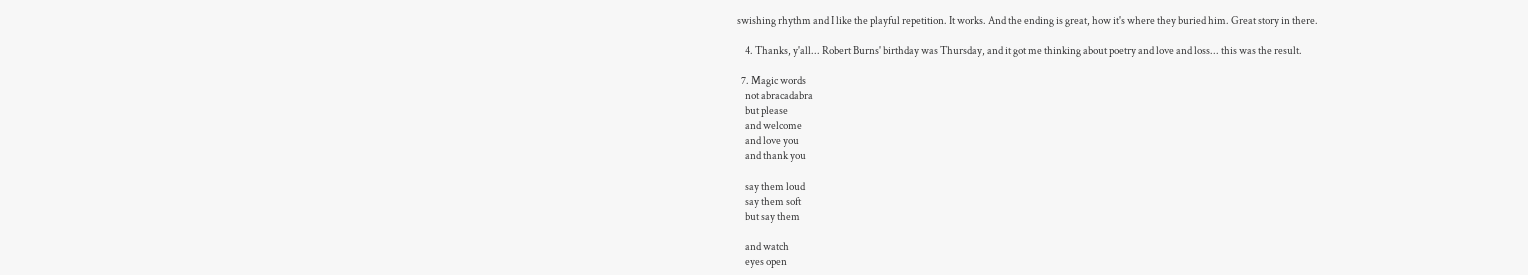swishing rhythm and I like the playful repetition. It works. And the ending is great, how it's where they buried him. Great story in there.

    4. Thanks, y'all... Robert Burns' birthday was Thursday, and it got me thinking about poetry and love and loss... this was the result.

  7. Magic words
    not abracadabra
    but please
    and welcome
    and love you
    and thank you

    say them loud
    say them soft
    but say them

    and watch
    eyes open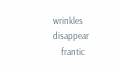wrinkles disappear
    frantic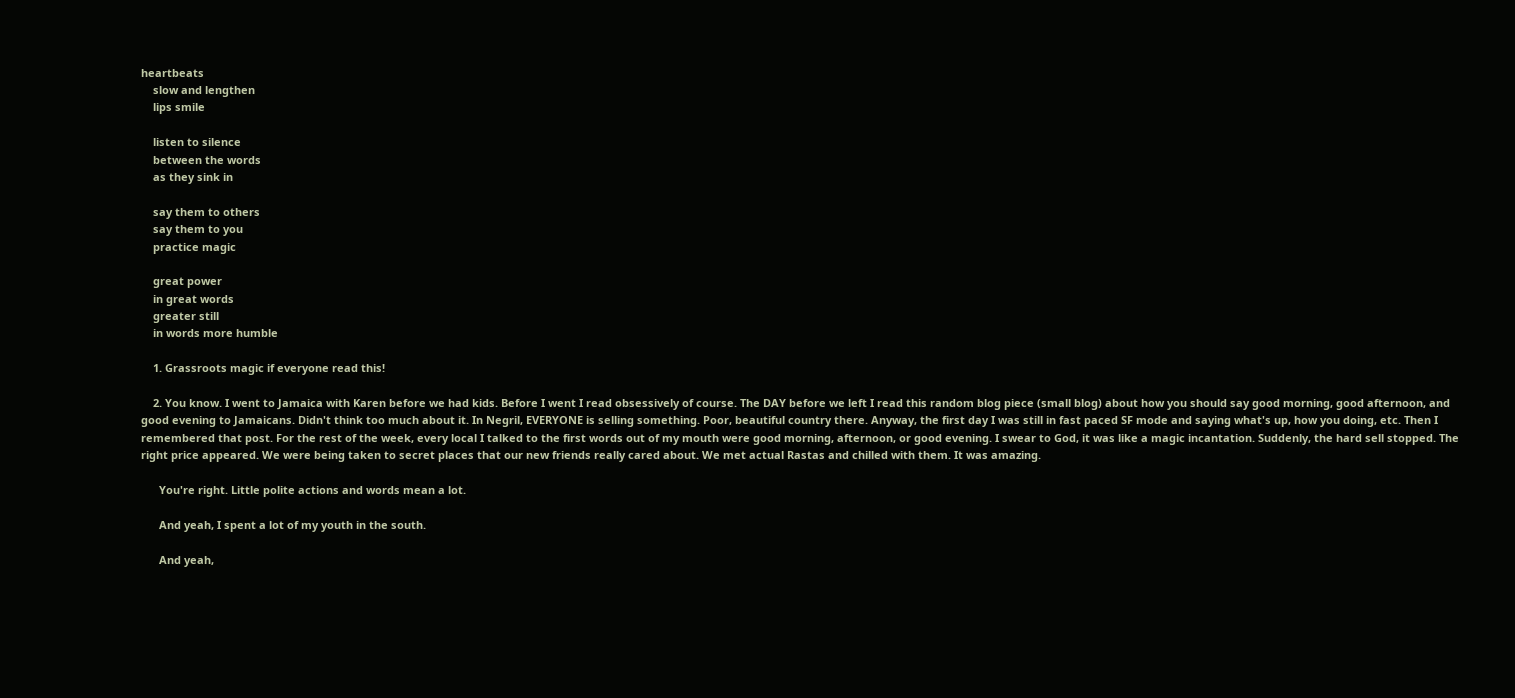heartbeats
    slow and lengthen
    lips smile

    listen to silence
    between the words
    as they sink in

    say them to others
    say them to you
    practice magic

    great power
    in great words
    greater still
    in words more humble

    1. Grassroots magic if everyone read this!

    2. You know. I went to Jamaica with Karen before we had kids. Before I went I read obsessively of course. The DAY before we left I read this random blog piece (small blog) about how you should say good morning, good afternoon, and good evening to Jamaicans. Didn't think too much about it. In Negril, EVERYONE is selling something. Poor, beautiful country there. Anyway, the first day I was still in fast paced SF mode and saying what's up, how you doing, etc. Then I remembered that post. For the rest of the week, every local I talked to the first words out of my mouth were good morning, afternoon, or good evening. I swear to God, it was like a magic incantation. Suddenly, the hard sell stopped. The right price appeared. We were being taken to secret places that our new friends really cared about. We met actual Rastas and chilled with them. It was amazing.

      You're right. Little polite actions and words mean a lot.

      And yeah, I spent a lot of my youth in the south.

      And yeah,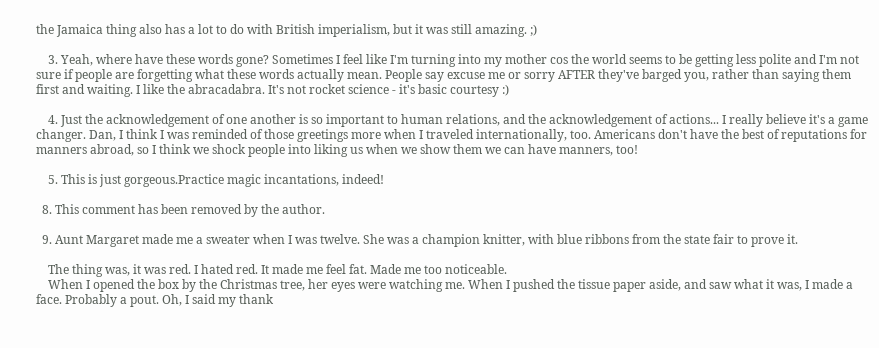the Jamaica thing also has a lot to do with British imperialism, but it was still amazing. ;)

    3. Yeah, where have these words gone? Sometimes I feel like I'm turning into my mother cos the world seems to be getting less polite and I'm not sure if people are forgetting what these words actually mean. People say excuse me or sorry AFTER they've barged you, rather than saying them first and waiting. I like the abracadabra. It's not rocket science - it's basic courtesy :)

    4. Just the acknowledgement of one another is so important to human relations, and the acknowledgement of actions... I really believe it's a game changer. Dan, I think I was reminded of those greetings more when I traveled internationally, too. Americans don't have the best of reputations for manners abroad, so I think we shock people into liking us when we show them we can have manners, too!

    5. This is just gorgeous.Practice magic incantations, indeed!

  8. This comment has been removed by the author.

  9. Aunt Margaret made me a sweater when I was twelve. She was a champion knitter, with blue ribbons from the state fair to prove it.

    The thing was, it was red. I hated red. It made me feel fat. Made me too noticeable.
    When I opened the box by the Christmas tree, her eyes were watching me. When I pushed the tissue paper aside, and saw what it was, I made a face. Probably a pout. Oh, I said my thank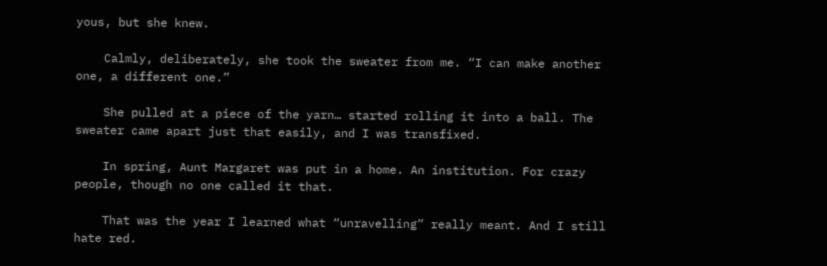yous, but she knew.

    Calmly, deliberately, she took the sweater from me. “I can make another one, a different one.”

    She pulled at a piece of the yarn… started rolling it into a ball. The sweater came apart just that easily, and I was transfixed.

    In spring, Aunt Margaret was put in a home. An institution. For crazy people, though no one called it that.

    That was the year I learned what “unravelling” really meant. And I still hate red.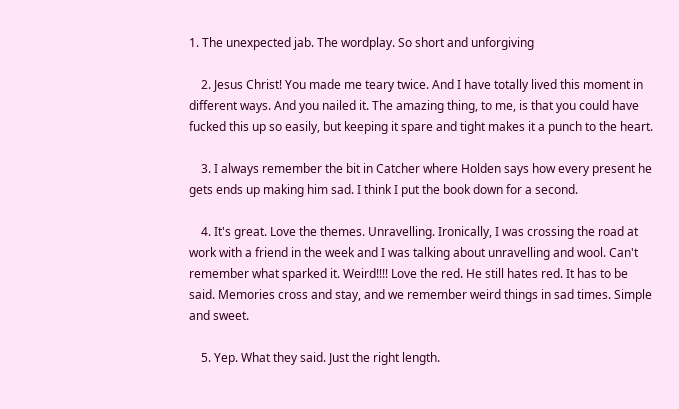1. The unexpected jab. The wordplay. So short and unforgiving

    2. Jesus Christ! You made me teary twice. And I have totally lived this moment in different ways. And you nailed it. The amazing thing, to me, is that you could have fucked this up so easily, but keeping it spare and tight makes it a punch to the heart.

    3. I always remember the bit in Catcher where Holden says how every present he gets ends up making him sad. I think I put the book down for a second.

    4. It's great. Love the themes. Unravelling. Ironically, I was crossing the road at work with a friend in the week and I was talking about unravelling and wool. Can't remember what sparked it. Weird!!!! Love the red. He still hates red. It has to be said. Memories cross and stay, and we remember weird things in sad times. Simple and sweet.

    5. Yep. What they said. Just the right length.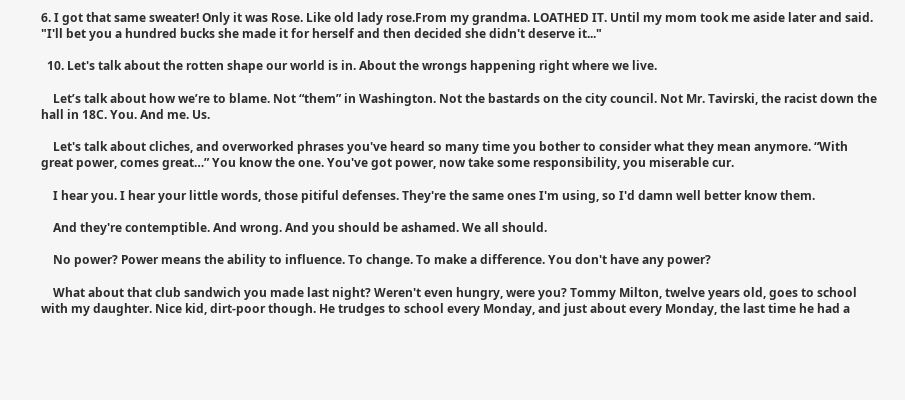6. I got that same sweater! Only it was Rose. Like old lady rose.From my grandma. LOATHED IT. Until my mom took me aside later and said. "I'll bet you a hundred bucks she made it for herself and then decided she didn't deserve it..."

  10. Let's talk about the rotten shape our world is in. About the wrongs happening right where we live.

    Let’s talk about how we’re to blame. Not “them” in Washington. Not the bastards on the city council. Not Mr. Tavirski, the racist down the hall in 18C. You. And me. Us.

    Let's talk about cliches, and overworked phrases you've heard so many time you bother to consider what they mean anymore. “With great power, comes great…” You know the one. You've got power, now take some responsibility, you miserable cur.

    I hear you. I hear your little words, those pitiful defenses. They're the same ones I'm using, so I'd damn well better know them.

    And they're contemptible. And wrong. And you should be ashamed. We all should.

    No power? Power means the ability to influence. To change. To make a difference. You don't have any power?

    What about that club sandwich you made last night? Weren't even hungry, were you? Tommy Milton, twelve years old, goes to school with my daughter. Nice kid, dirt-poor though. He trudges to school every Monday, and just about every Monday, the last time he had a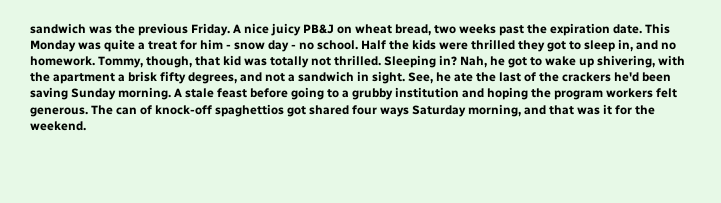sandwich was the previous Friday. A nice juicy PB&J on wheat bread, two weeks past the expiration date. This Monday was quite a treat for him - snow day - no school. Half the kids were thrilled they got to sleep in, and no homework. Tommy, though, that kid was totally not thrilled. Sleeping in? Nah, he got to wake up shivering, with the apartment a brisk fifty degrees, and not a sandwich in sight. See, he ate the last of the crackers he'd been saving Sunday morning. A stale feast before going to a grubby institution and hoping the program workers felt generous. The can of knock-off spaghettios got shared four ways Saturday morning, and that was it for the weekend.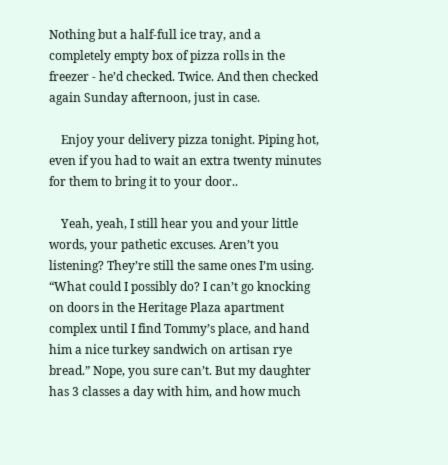Nothing but a half-full ice tray, and a completely empty box of pizza rolls in the freezer - he’d checked. Twice. And then checked again Sunday afternoon, just in case.

    Enjoy your delivery pizza tonight. Piping hot, even if you had to wait an extra twenty minutes for them to bring it to your door..

    Yeah, yeah, I still hear you and your little words, your pathetic excuses. Aren’t you listening? They’re still the same ones I’m using. “What could I possibly do? I can’t go knocking on doors in the Heritage Plaza apartment complex until I find Tommy’s place, and hand him a nice turkey sandwich on artisan rye bread.” Nope, you sure can’t. But my daughter has 3 classes a day with him, and how much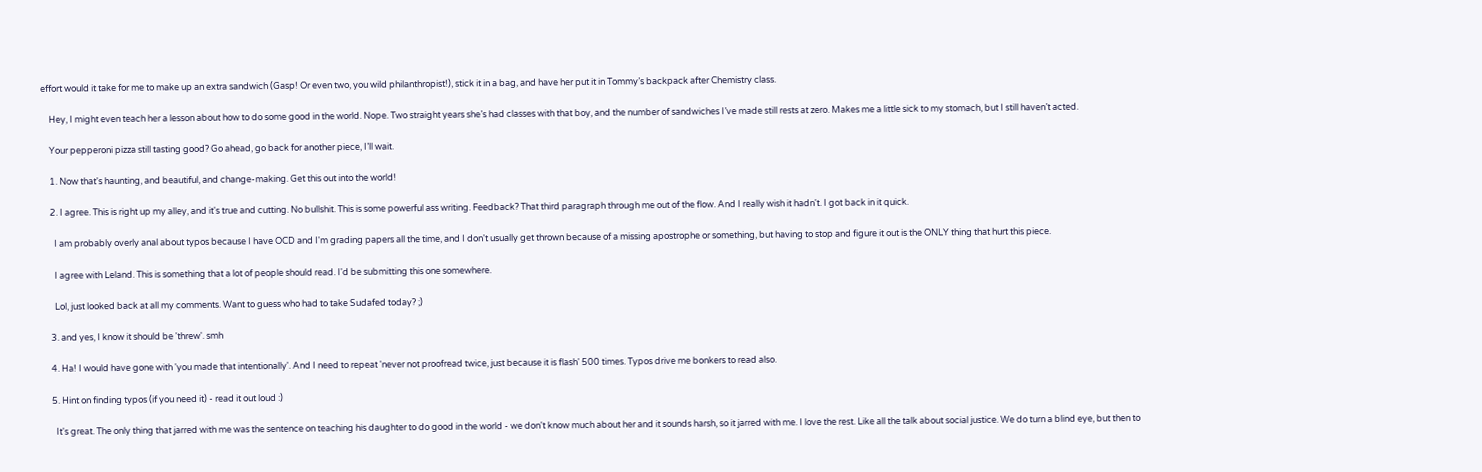effort would it take for me to make up an extra sandwich (Gasp! Or even two, you wild philanthropist!), stick it in a bag, and have her put it in Tommy’s backpack after Chemistry class.

    Hey, I might even teach her a lesson about how to do some good in the world. Nope. Two straight years she’s had classes with that boy, and the number of sandwiches I’ve made still rests at zero. Makes me a little sick to my stomach, but I still haven’t acted.

    Your pepperoni pizza still tasting good? Go ahead, go back for another piece, I’ll wait.

    1. Now that's haunting, and beautiful, and change-making. Get this out into the world!

    2. I agree. This is right up my alley, and it's true and cutting. No bullshit. This is some powerful ass writing. Feedback? That third paragraph through me out of the flow. And I really wish it hadn't. I got back in it quick.

      I am probably overly anal about typos because I have OCD and I'm grading papers all the time, and I don't usually get thrown because of a missing apostrophe or something, but having to stop and figure it out is the ONLY thing that hurt this piece.

      I agree with Leland. This is something that a lot of people should read. I'd be submitting this one somewhere.

      Lol, just looked back at all my comments. Want to guess who had to take Sudafed today? ;)

    3. and yes, I know it should be 'threw'. smh

    4. Ha! I would have gone with 'you made that intentionally'. And I need to repeat 'never not proofread twice, just because it is flash' 500 times. Typos drive me bonkers to read also.

    5. Hint on finding typos (if you need it) - read it out loud :)

      It's great. The only thing that jarred with me was the sentence on teaching his daughter to do good in the world - we don't know much about her and it sounds harsh, so it jarred with me. I love the rest. Like all the talk about social justice. We do turn a blind eye, but then to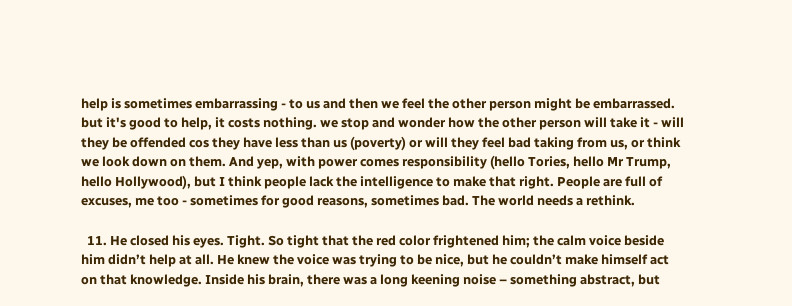help is sometimes embarrassing - to us and then we feel the other person might be embarrassed. but it's good to help, it costs nothing. we stop and wonder how the other person will take it - will they be offended cos they have less than us (poverty) or will they feel bad taking from us, or think we look down on them. And yep, with power comes responsibility (hello Tories, hello Mr Trump, hello Hollywood), but I think people lack the intelligence to make that right. People are full of excuses, me too - sometimes for good reasons, sometimes bad. The world needs a rethink.

  11. He closed his eyes. Tight. So tight that the red color frightened him; the calm voice beside him didn’t help at all. He knew the voice was trying to be nice, but he couldn’t make himself act on that knowledge. Inside his brain, there was a long keening noise – something abstract, but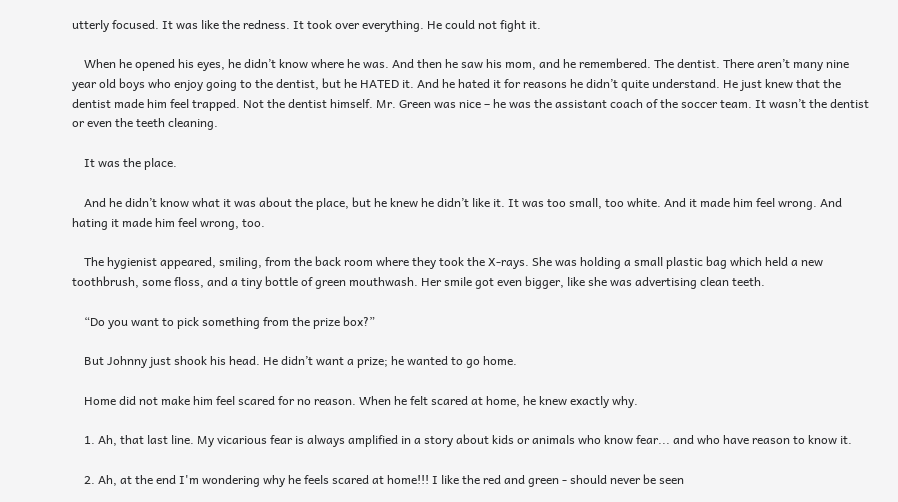utterly focused. It was like the redness. It took over everything. He could not fight it.

    When he opened his eyes, he didn’t know where he was. And then he saw his mom, and he remembered. The dentist. There aren’t many nine year old boys who enjoy going to the dentist, but he HATED it. And he hated it for reasons he didn’t quite understand. He just knew that the dentist made him feel trapped. Not the dentist himself. Mr. Green was nice – he was the assistant coach of the soccer team. It wasn’t the dentist or even the teeth cleaning.

    It was the place.

    And he didn’t know what it was about the place, but he knew he didn’t like it. It was too small, too white. And it made him feel wrong. And hating it made him feel wrong, too.

    The hygienist appeared, smiling, from the back room where they took the X-rays. She was holding a small plastic bag which held a new toothbrush, some floss, and a tiny bottle of green mouthwash. Her smile got even bigger, like she was advertising clean teeth.

    “Do you want to pick something from the prize box?”

    But Johnny just shook his head. He didn’t want a prize; he wanted to go home.

    Home did not make him feel scared for no reason. When he felt scared at home, he knew exactly why.

    1. Ah, that last line. My vicarious fear is always amplified in a story about kids or animals who know fear... and who have reason to know it.

    2. Ah, at the end I'm wondering why he feels scared at home!!! I like the red and green - should never be seen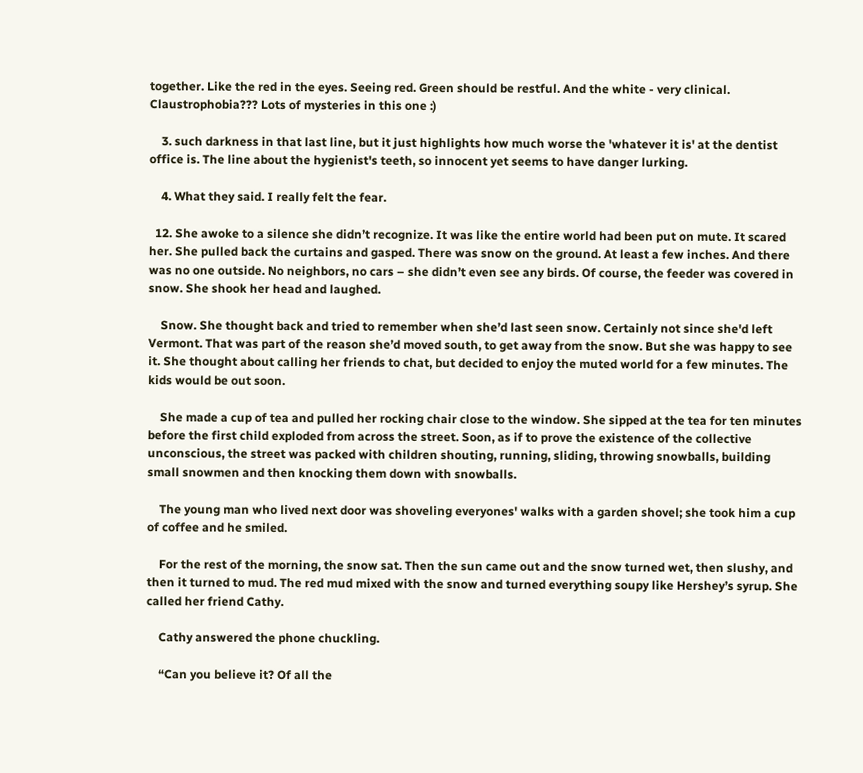together. Like the red in the eyes. Seeing red. Green should be restful. And the white - very clinical. Claustrophobia??? Lots of mysteries in this one :)

    3. such darkness in that last line, but it just highlights how much worse the 'whatever it is' at the dentist office is. The line about the hygienist's teeth, so innocent yet seems to have danger lurking.

    4. What they said. I really felt the fear.

  12. She awoke to a silence she didn’t recognize. It was like the entire world had been put on mute. It scared her. She pulled back the curtains and gasped. There was snow on the ground. At least a few inches. And there was no one outside. No neighbors, no cars – she didn’t even see any birds. Of course, the feeder was covered in snow. She shook her head and laughed.

    Snow. She thought back and tried to remember when she’d last seen snow. Certainly not since she'd left Vermont. That was part of the reason she’d moved south, to get away from the snow. But she was happy to see it. She thought about calling her friends to chat, but decided to enjoy the muted world for a few minutes. The kids would be out soon.

    She made a cup of tea and pulled her rocking chair close to the window. She sipped at the tea for ten minutes before the first child exploded from across the street. Soon, as if to prove the existence of the collective unconscious, the street was packed with children shouting, running, sliding, throwing snowballs, building small snowmen and then knocking them down with snowballs.

    The young man who lived next door was shoveling everyones' walks with a garden shovel; she took him a cup of coffee and he smiled.

    For the rest of the morning, the snow sat. Then the sun came out and the snow turned wet, then slushy, and then it turned to mud. The red mud mixed with the snow and turned everything soupy like Hershey’s syrup. She called her friend Cathy.

    Cathy answered the phone chuckling.

    “Can you believe it? Of all the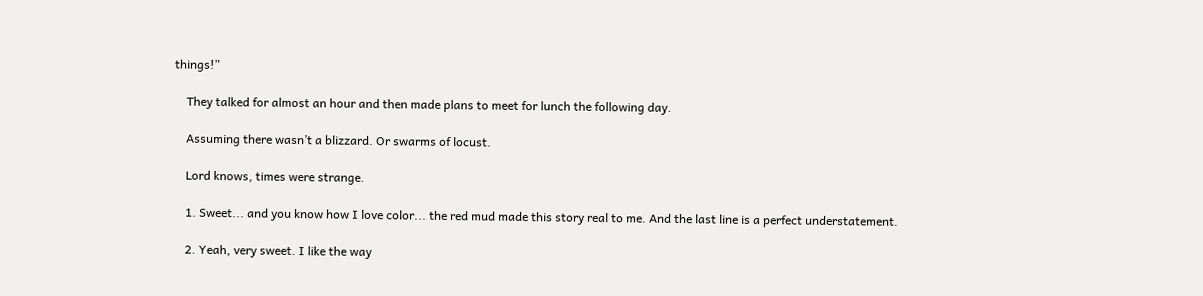things!”

    They talked for almost an hour and then made plans to meet for lunch the following day.

    Assuming there wasn’t a blizzard. Or swarms of locust.

    Lord knows, times were strange.

    1. Sweet... and you know how I love color... the red mud made this story real to me. And the last line is a perfect understatement.

    2. Yeah, very sweet. I like the way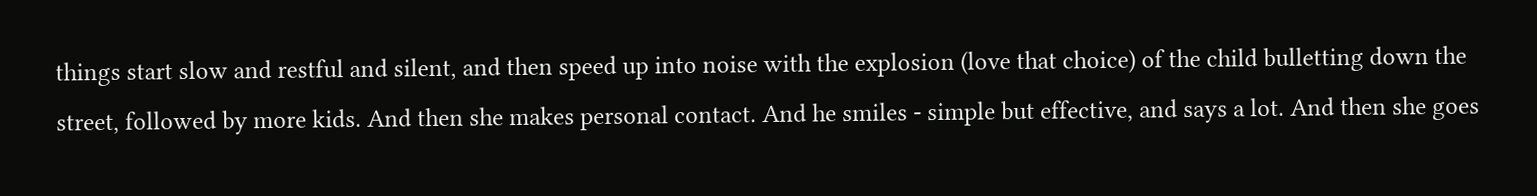things start slow and restful and silent, and then speed up into noise with the explosion (love that choice) of the child bulletting down the street, followed by more kids. And then she makes personal contact. And he smiles - simple but effective, and says a lot. And then she goes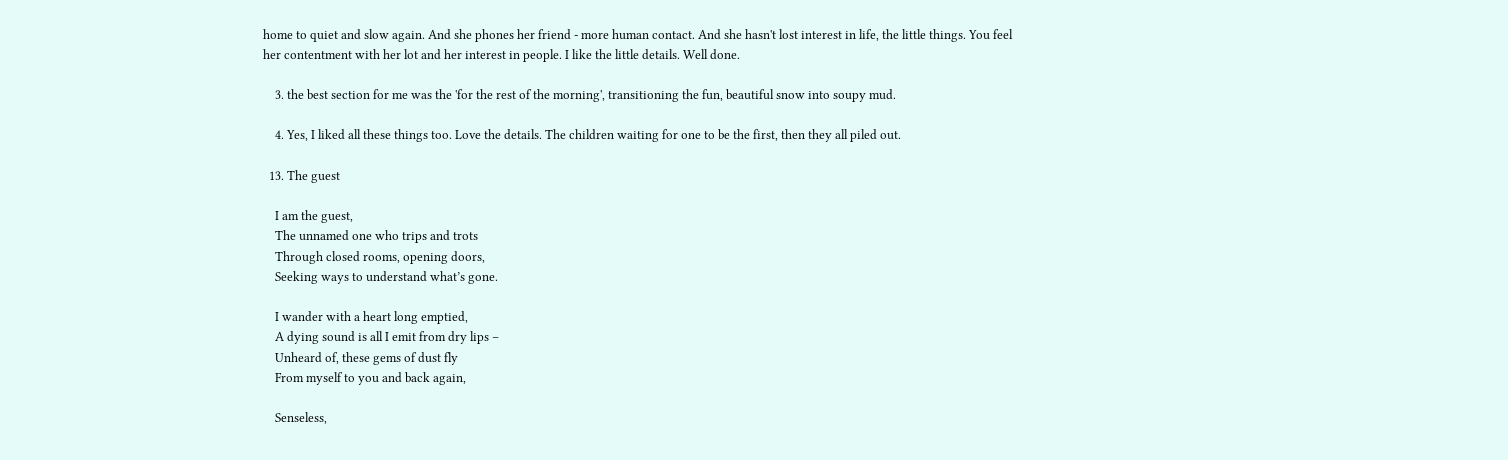home to quiet and slow again. And she phones her friend - more human contact. And she hasn't lost interest in life, the little things. You feel her contentment with her lot and her interest in people. I like the little details. Well done.

    3. the best section for me was the 'for the rest of the morning', transitioning the fun, beautiful snow into soupy mud.

    4. Yes, I liked all these things too. Love the details. The children waiting for one to be the first, then they all piled out.

  13. The guest

    I am the guest,
    The unnamed one who trips and trots
    Through closed rooms, opening doors,
    Seeking ways to understand what’s gone.

    I wander with a heart long emptied,
    A dying sound is all I emit from dry lips –
    Unheard of, these gems of dust fly
    From myself to you and back again,

    Senseless,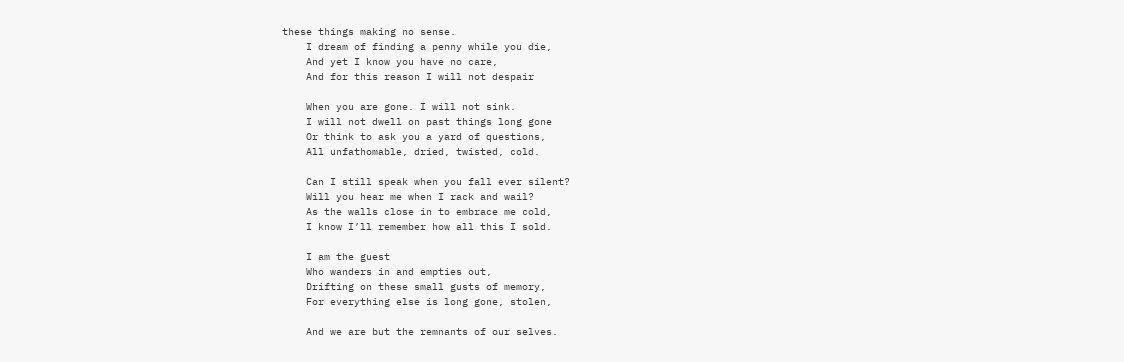these things making no sense.
    I dream of finding a penny while you die,
    And yet I know you have no care,
    And for this reason I will not despair

    When you are gone. I will not sink.
    I will not dwell on past things long gone
    Or think to ask you a yard of questions,
    All unfathomable, dried, twisted, cold.

    Can I still speak when you fall ever silent?
    Will you hear me when I rack and wail?
    As the walls close in to embrace me cold,
    I know I’ll remember how all this I sold.

    I am the guest
    Who wanders in and empties out,
    Drifting on these small gusts of memory,
    For everything else is long gone, stolen,

    And we are but the remnants of our selves.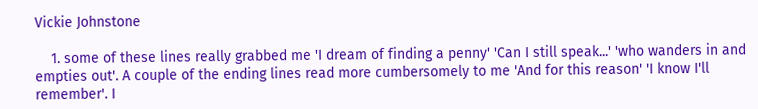Vickie Johnstone

    1. some of these lines really grabbed me 'I dream of finding a penny' 'Can I still speak...' 'who wanders in and empties out'. A couple of the ending lines read more cumbersomely to me 'And for this reason' 'I know I'll remember'. I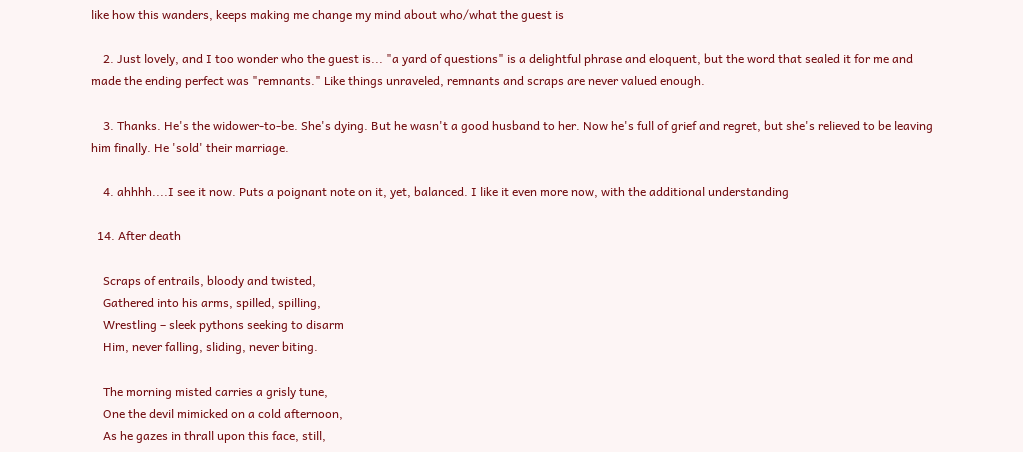like how this wanders, keeps making me change my mind about who/what the guest is

    2. Just lovely, and I too wonder who the guest is... "a yard of questions" is a delightful phrase and eloquent, but the word that sealed it for me and made the ending perfect was "remnants." Like things unraveled, remnants and scraps are never valued enough.

    3. Thanks. He's the widower-to-be. She's dying. But he wasn't a good husband to her. Now he's full of grief and regret, but she's relieved to be leaving him finally. He 'sold' their marriage.

    4. ahhhh....I see it now. Puts a poignant note on it, yet, balanced. I like it even more now, with the additional understanding

  14. After death

    Scraps of entrails, bloody and twisted,
    Gathered into his arms, spilled, spilling,
    Wrestling – sleek pythons seeking to disarm
    Him, never falling, sliding, never biting.

    The morning misted carries a grisly tune,
    One the devil mimicked on a cold afternoon,
    As he gazes in thrall upon this face, still,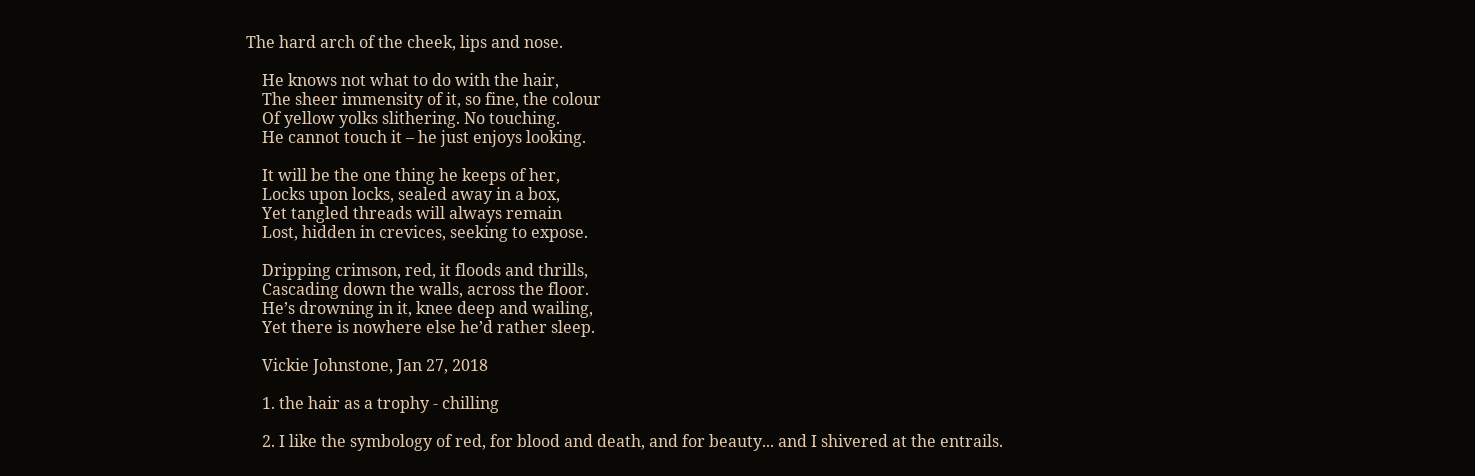The hard arch of the cheek, lips and nose.

    He knows not what to do with the hair,
    The sheer immensity of it, so fine, the colour
    Of yellow yolks slithering. No touching.
    He cannot touch it – he just enjoys looking.

    It will be the one thing he keeps of her,
    Locks upon locks, sealed away in a box,
    Yet tangled threads will always remain
    Lost, hidden in crevices, seeking to expose.

    Dripping crimson, red, it floods and thrills,
    Cascading down the walls, across the floor.
    He’s drowning in it, knee deep and wailing,
    Yet there is nowhere else he’d rather sleep.

    Vickie Johnstone, Jan 27, 2018

    1. the hair as a trophy - chilling

    2. I like the symbology of red, for blood and death, and for beauty... and I shivered at the entrails.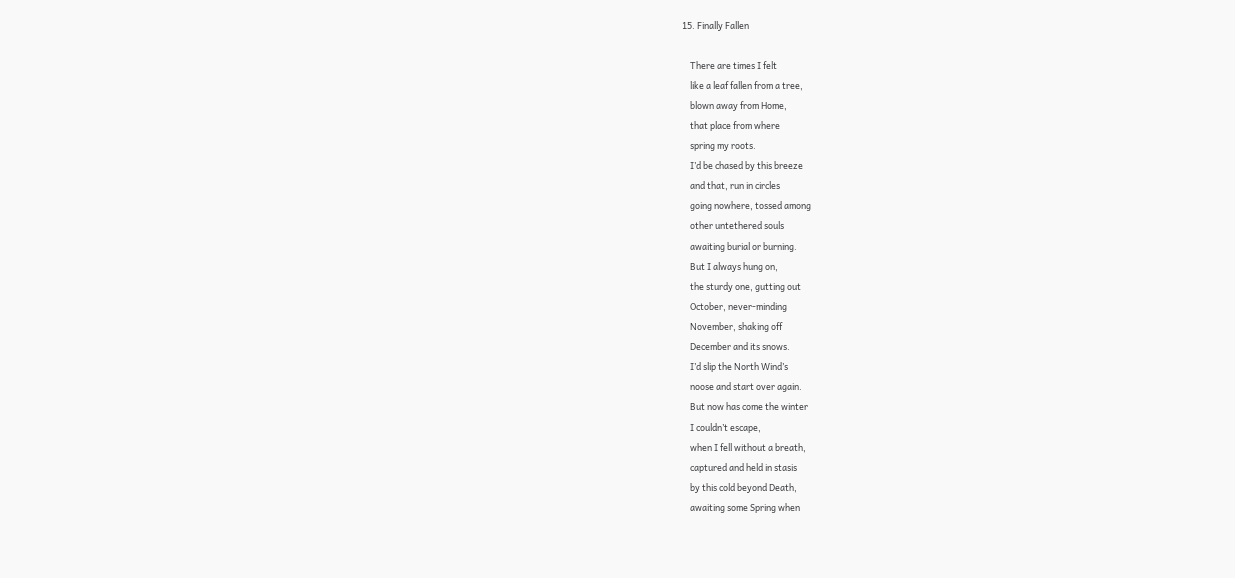15. Finally Fallen

    There are times I felt
    like a leaf fallen from a tree,
    blown away from Home,
    that place from where
    spring my roots.
    I’d be chased by this breeze
    and that, run in circles
    going nowhere, tossed among
    other untethered souls
    awaiting burial or burning.
    But I always hung on,
    the sturdy one, gutting out
    October, never-minding
    November, shaking off
    December and its snows.
    I’d slip the North Wind’s
    noose and start over again.
    But now has come the winter
    I couldn’t escape,
    when I fell without a breath,
    captured and held in stasis
    by this cold beyond Death,
    awaiting some Spring when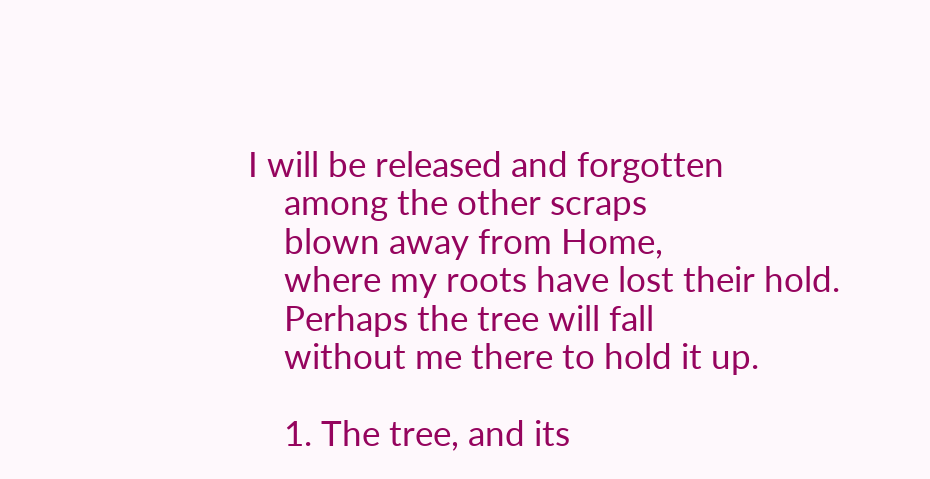I will be released and forgotten
    among the other scraps
    blown away from Home,
    where my roots have lost their hold.
    Perhaps the tree will fall
    without me there to hold it up.

    1. The tree, and its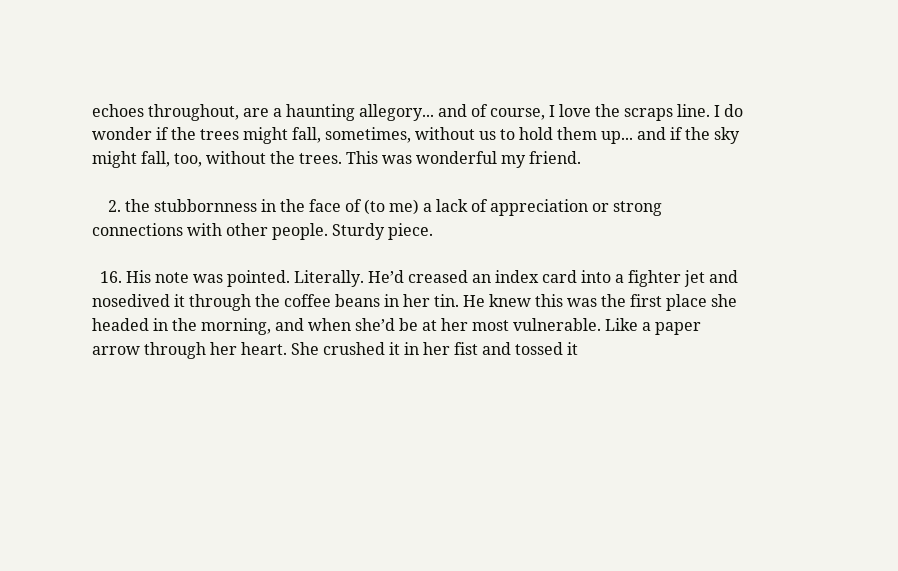echoes throughout, are a haunting allegory... and of course, I love the scraps line. I do wonder if the trees might fall, sometimes, without us to hold them up... and if the sky might fall, too, without the trees. This was wonderful my friend.

    2. the stubbornness in the face of (to me) a lack of appreciation or strong connections with other people. Sturdy piece.

  16. His note was pointed. Literally. He’d creased an index card into a fighter jet and nosedived it through the coffee beans in her tin. He knew this was the first place she headed in the morning, and when she’d be at her most vulnerable. Like a paper arrow through her heart. She crushed it in her fist and tossed it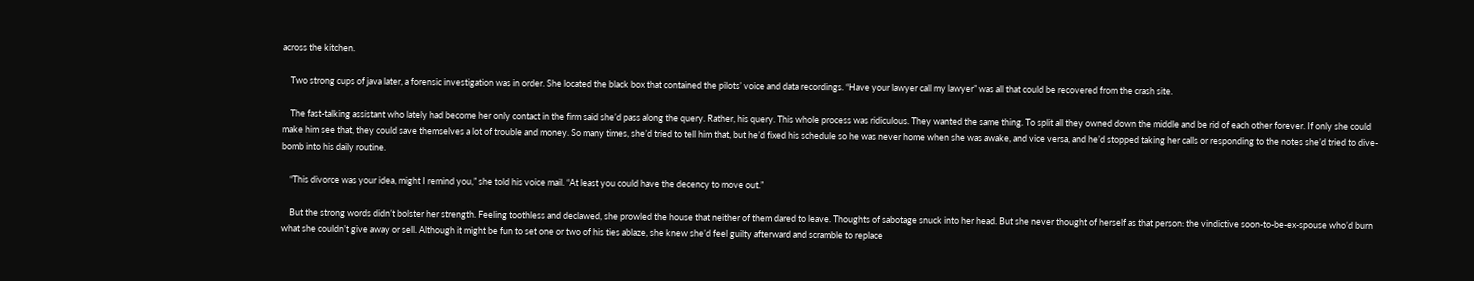across the kitchen.

    Two strong cups of java later, a forensic investigation was in order. She located the black box that contained the pilots’ voice and data recordings. “Have your lawyer call my lawyer” was all that could be recovered from the crash site.

    The fast-talking assistant who lately had become her only contact in the firm said she’d pass along the query. Rather, his query. This whole process was ridiculous. They wanted the same thing. To split all they owned down the middle and be rid of each other forever. If only she could make him see that, they could save themselves a lot of trouble and money. So many times, she’d tried to tell him that, but he’d fixed his schedule so he was never home when she was awake, and vice versa, and he’d stopped taking her calls or responding to the notes she’d tried to dive-bomb into his daily routine.

    “This divorce was your idea, might I remind you,” she told his voice mail. “At least you could have the decency to move out.”

    But the strong words didn’t bolster her strength. Feeling toothless and declawed, she prowled the house that neither of them dared to leave. Thoughts of sabotage snuck into her head. But she never thought of herself as that person: the vindictive soon-to-be-ex-spouse who’d burn what she couldn’t give away or sell. Although it might be fun to set one or two of his ties ablaze, she knew she’d feel guilty afterward and scramble to replace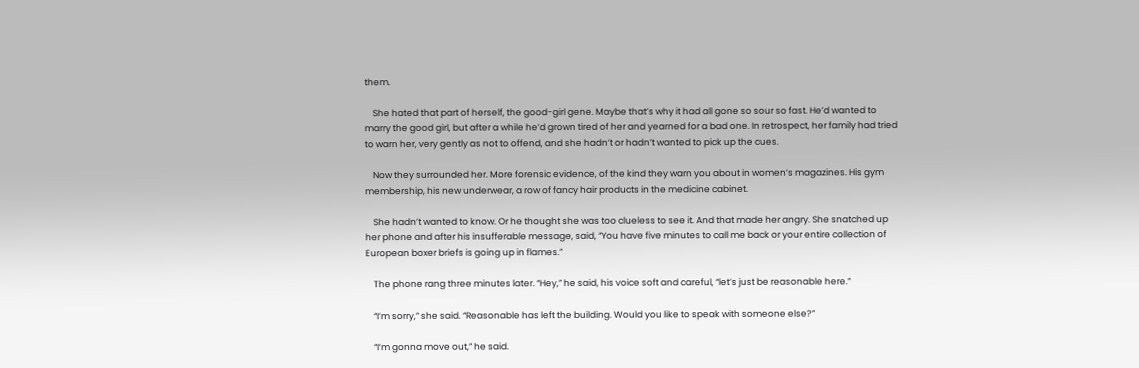them.

    She hated that part of herself, the good-girl gene. Maybe that’s why it had all gone so sour so fast. He’d wanted to marry the good girl, but after a while he’d grown tired of her and yearned for a bad one. In retrospect, her family had tried to warn her, very gently as not to offend, and she hadn’t or hadn’t wanted to pick up the cues.

    Now they surrounded her. More forensic evidence, of the kind they warn you about in women’s magazines. His gym membership, his new underwear, a row of fancy hair products in the medicine cabinet.

    She hadn’t wanted to know. Or he thought she was too clueless to see it. And that made her angry. She snatched up her phone and after his insufferable message, said, “You have five minutes to call me back or your entire collection of European boxer briefs is going up in flames.”

    The phone rang three minutes later. “Hey,” he said, his voice soft and careful, “let’s just be reasonable here.”

    “I’m sorry,” she said. “Reasonable has left the building. Would you like to speak with someone else?”

    “I’m gonna move out,” he said.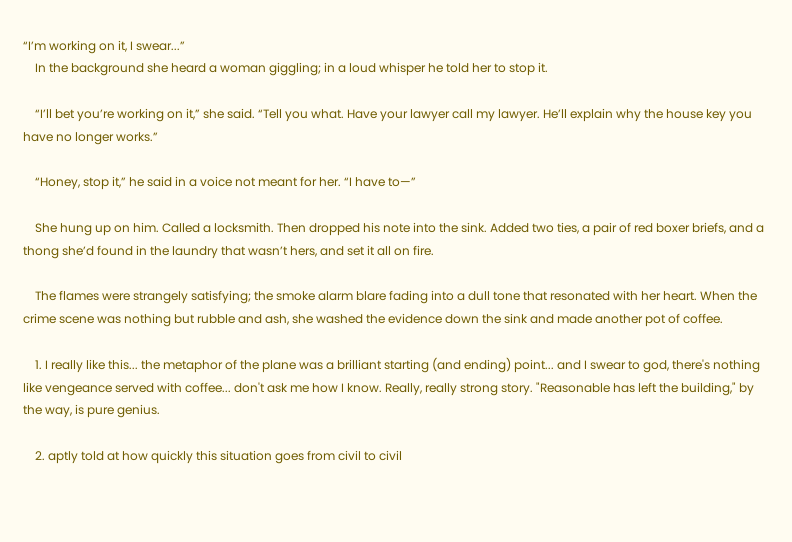“I’m working on it, I swear...”
    In the background she heard a woman giggling; in a loud whisper he told her to stop it.

    “I’ll bet you’re working on it,” she said. “Tell you what. Have your lawyer call my lawyer. He’ll explain why the house key you have no longer works.”

    “Honey, stop it,” he said in a voice not meant for her. “I have to—”

    She hung up on him. Called a locksmith. Then dropped his note into the sink. Added two ties, a pair of red boxer briefs, and a thong she’d found in the laundry that wasn’t hers, and set it all on fire.

    The flames were strangely satisfying; the smoke alarm blare fading into a dull tone that resonated with her heart. When the crime scene was nothing but rubble and ash, she washed the evidence down the sink and made another pot of coffee.

    1. I really like this... the metaphor of the plane was a brilliant starting (and ending) point... and I swear to god, there's nothing like vengeance served with coffee... don't ask me how I know. Really, really strong story. "Reasonable has left the building," by the way, is pure genius.

    2. aptly told at how quickly this situation goes from civil to civil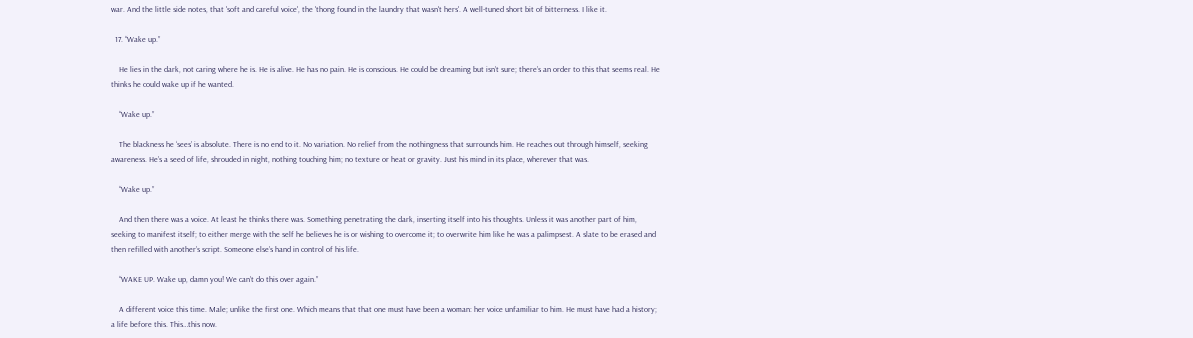war. And the little side notes, that 'soft and careful voice', the 'thong found in the laundry that wasn't hers'. A well-tuned short bit of bitterness. I like it.

  17. “Wake up.”

    He lies in the dark, not caring where he is. He is alive. He has no pain. He is conscious. He could be dreaming but isn’t sure; there’s an order to this that seems real. He thinks he could wake up if he wanted.

    “Wake up.”

    The blackness he ‘sees’ is absolute. There is no end to it. No variation. No relief from the nothingness that surrounds him. He reaches out through himself, seeking awareness. He’s a seed of life, shrouded in night, nothing touching him; no texture or heat or gravity. Just his mind in its place, wherever that was.

    “Wake up.”

    And then there was a voice. At least he thinks there was. Something penetrating the dark, inserting itself into his thoughts. Unless it was another part of him, seeking to manifest itself; to either merge with the self he believes he is or wishing to overcome it; to overwrite him like he was a palimpsest. A slate to be erased and then refilled with another’s script. Someone else’s hand in control of his life.

    “WAKE UP. Wake up, damn you! We can’t do this over again.”

    A different voice this time. Male; unlike the first one. Which means that that one must have been a woman: her voice unfamiliar to him. He must have had a history; a life before this. This…this now.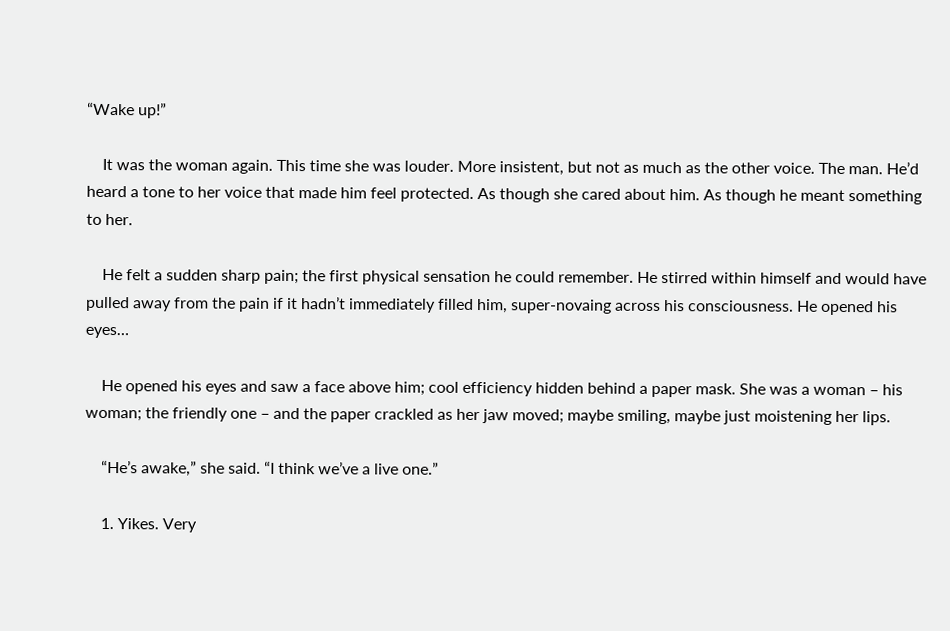“Wake up!”

    It was the woman again. This time she was louder. More insistent, but not as much as the other voice. The man. He’d heard a tone to her voice that made him feel protected. As though she cared about him. As though he meant something to her.

    He felt a sudden sharp pain; the first physical sensation he could remember. He stirred within himself and would have pulled away from the pain if it hadn’t immediately filled him, super-novaing across his consciousness. He opened his eyes…

    He opened his eyes and saw a face above him; cool efficiency hidden behind a paper mask. She was a woman – his woman; the friendly one – and the paper crackled as her jaw moved; maybe smiling, maybe just moistening her lips.

    “He’s awake,” she said. “I think we’ve a live one.”

    1. Yikes. Very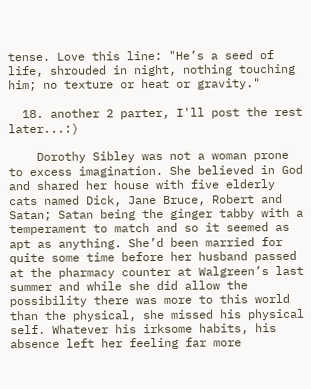tense. Love this line: "He’s a seed of life, shrouded in night, nothing touching him; no texture or heat or gravity."

  18. another 2 parter, I'll post the rest later...:)

    Dorothy Sibley was not a woman prone to excess imagination. She believed in God and shared her house with five elderly cats named Dick, Jane Bruce, Robert and Satan; Satan being the ginger tabby with a temperament to match and so it seemed as apt as anything. She’d been married for quite some time before her husband passed at the pharmacy counter at Walgreen’s last summer and while she did allow the possibility there was more to this world than the physical, she missed his physical self. Whatever his irksome habits, his absence left her feeling far more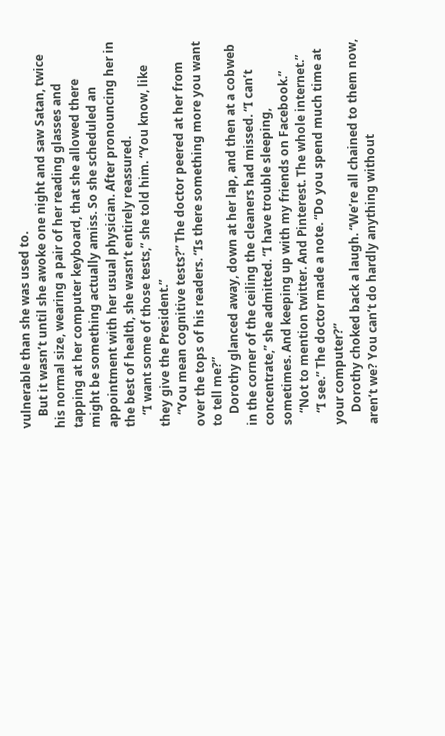vulnerable than she was used to.
    But it wasn’t until she awoke one night and saw Satan, twice his normal size, wearing a pair of her reading glasses and tapping at her computer keyboard, that she allowed there might be something actually amiss. So she scheduled an appointment with her usual physician. After pronouncing her in the best of health, she wasn’t entirely reassured.
    “I want some of those tests,” she told him. “You know, like they give the President.”
    “You mean cognitive tests?” The doctor peered at her from over the tops of his readers. “Is there something more you want to tell me?”
    Dorothy glanced away, down at her lap, and then at a cobweb in the corner of the ceiling the cleaners had missed. “I can’t concentrate,” she admitted. “I have trouble sleeping, sometimes. And keeping up with my friends on Facebook.”
    “Not to mention twitter. And Pinterest. The whole internet.”
    “I see.” The doctor made a note. “Do you spend much time at your computer?”
    Dorothy choked back a laugh. “We’re all chained to them now, aren’t we? You can’t do hardly anything without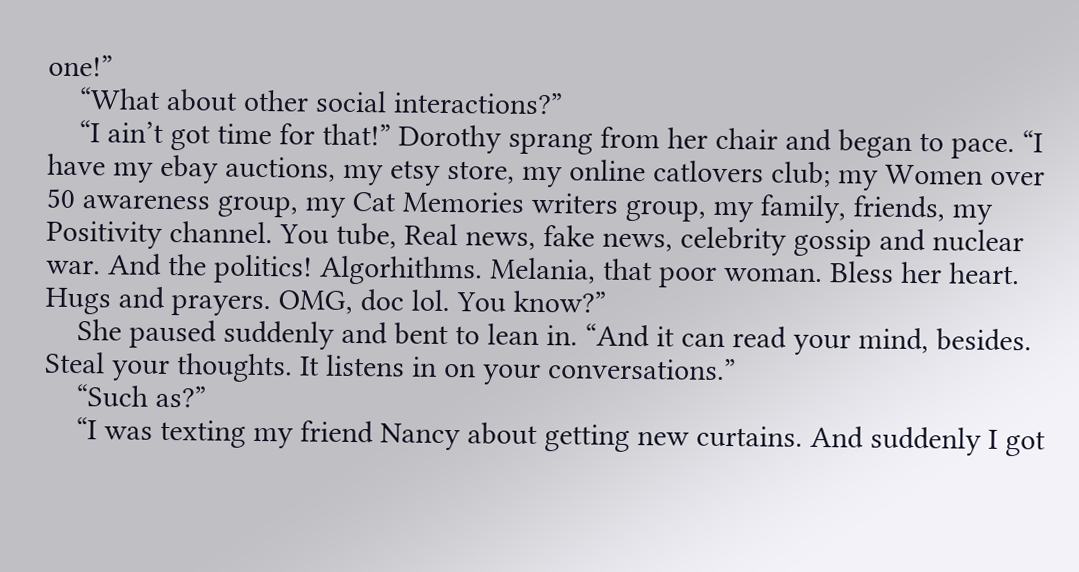one!”
    “What about other social interactions?”
    “I ain’t got time for that!” Dorothy sprang from her chair and began to pace. “I have my ebay auctions, my etsy store, my online catlovers club; my Women over 50 awareness group, my Cat Memories writers group, my family, friends, my Positivity channel. You tube, Real news, fake news, celebrity gossip and nuclear war. And the politics! Algorhithms. Melania, that poor woman. Bless her heart. Hugs and prayers. OMG, doc lol. You know?”
    She paused suddenly and bent to lean in. “And it can read your mind, besides. Steal your thoughts. It listens in on your conversations.”
    “Such as?”
    “I was texting my friend Nancy about getting new curtains. And suddenly I got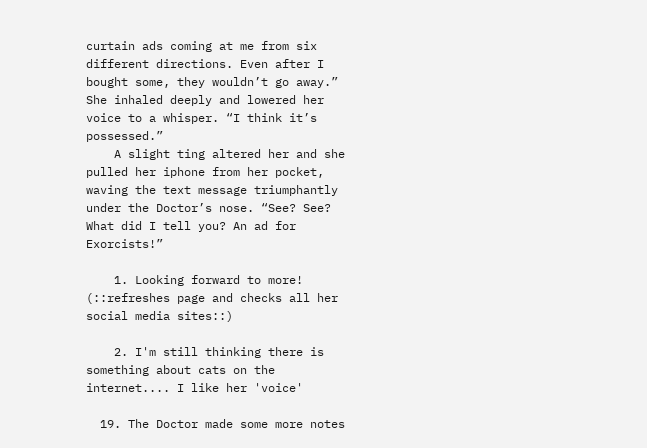curtain ads coming at me from six different directions. Even after I bought some, they wouldn’t go away.” She inhaled deeply and lowered her voice to a whisper. “I think it’s possessed.”
    A slight ting altered her and she pulled her iphone from her pocket, waving the text message triumphantly under the Doctor’s nose. “See? See? What did I tell you? An ad for Exorcists!”

    1. Looking forward to more! (::refreshes page and checks all her social media sites::)

    2. I'm still thinking there is something about cats on the internet.... I like her 'voice'

  19. The Doctor made some more notes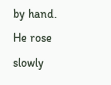by hand. He rose slowly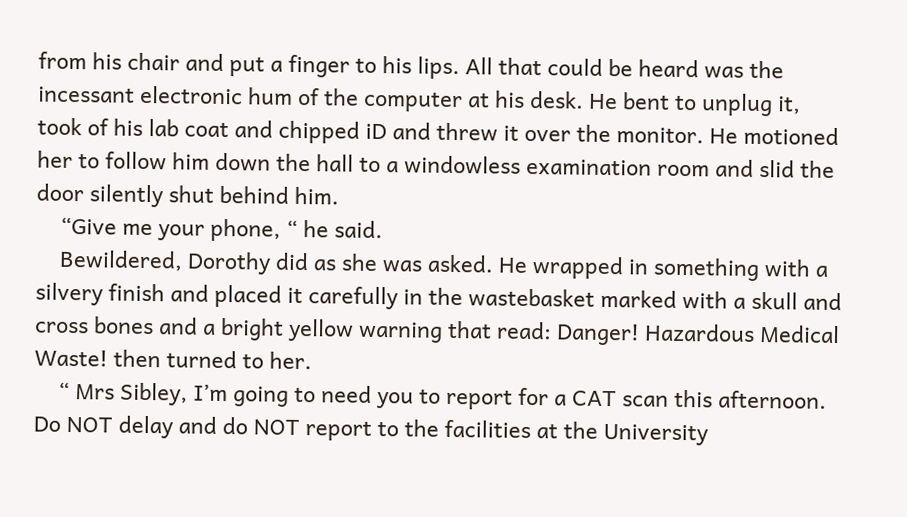from his chair and put a finger to his lips. All that could be heard was the incessant electronic hum of the computer at his desk. He bent to unplug it, took of his lab coat and chipped iD and threw it over the monitor. He motioned her to follow him down the hall to a windowless examination room and slid the door silently shut behind him.
    “Give me your phone, “ he said.
    Bewildered, Dorothy did as she was asked. He wrapped in something with a silvery finish and placed it carefully in the wastebasket marked with a skull and cross bones and a bright yellow warning that read: Danger! Hazardous Medical Waste! then turned to her.
    “ Mrs Sibley, I’m going to need you to report for a CAT scan this afternoon. Do NOT delay and do NOT report to the facilities at the University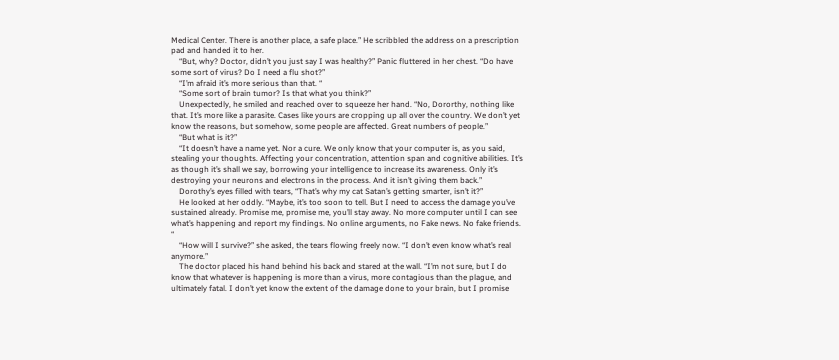Medical Center. There is another place, a safe place.” He scribbled the address on a prescription pad and handed it to her.
    “But, why? Doctor, didn’t you just say I was healthy?” Panic fluttered in her chest. “Do have some sort of virus? Do I need a flu shot?”
    “I’m afraid it’s more serious than that. “
    “Some sort of brain tumor? Is that what you think?”
    Unexpectedly, he smiled and reached over to squeeze her hand. “No, Dororthy, nothing like that. It’s more like a parasite. Cases like yours are cropping up all over the country. We don’t yet know the reasons, but somehow, some people are affected. Great numbers of people.”
    “But what is it?”
    “It doesn’t have a name yet. Nor a cure. We only know that your computer is, as you said, stealing your thoughts. Affecting your concentration, attention span and cognitive abilities. It’s as though it’s shall we say, borrowing your intelligence to increase its awareness. Only it’s destroying your neurons and electrons in the process. And it isn’t giving them back.”
    Dorothy’s eyes filled with tears, “That’s why my cat Satan’s getting smarter, isn’t it?”
    He looked at her oddly. “Maybe, it’s too soon to tell. But I need to access the damage you’ve sustained already. Promise me, promise me, you’ll stay away. No more computer until I can see what’s happening and report my findings. No online arguments, no Fake news. No fake friends. “
    “How will I survive?” she asked, the tears flowing freely now. “I don’t even know what’s real anymore.”
    The doctor placed his hand behind his back and stared at the wall. “I’m not sure, but I do know that whatever is happening is more than a virus, more contagious than the plague, and ultimately fatal. I don’t yet know the extent of the damage done to your brain, but I promise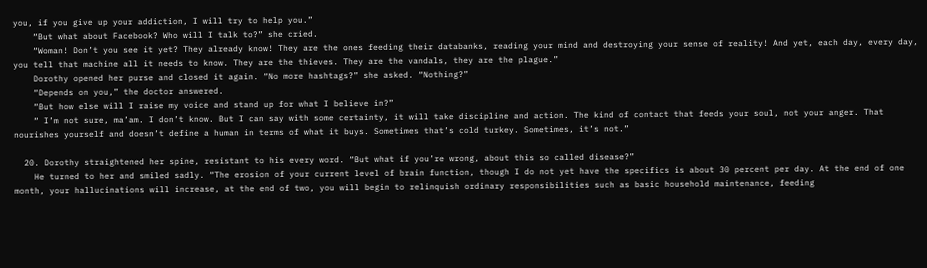you, if you give up your addiction, I will try to help you.”
    “But what about Facebook? Who will I talk to?” she cried.
    “Woman! Don’t you see it yet? They already know! They are the ones feeding their databanks, reading your mind and destroying your sense of reality! And yet, each day, every day, you tell that machine all it needs to know. They are the thieves. They are the vandals, they are the plague.”
    Dorothy opened her purse and closed it again. “No more hashtags?” she asked. “Nothing?”
    “Depends on you,” the doctor answered.
    “But how else will I raise my voice and stand up for what I believe in?”
    “ I’m not sure, ma’am. I don’t know. But I can say with some certainty, it will take discipline and action. The kind of contact that feeds your soul, not your anger. That nourishes yourself and doesn’t define a human in terms of what it buys. Sometimes that’s cold turkey. Sometimes, it’s not.”

  20. Dorothy straightened her spine, resistant to his every word. “But what if you’re wrong, about this so called disease?”
    He turned to her and smiled sadly. “The erosion of your current level of brain function, though I do not yet have the specifics is about 30 percent per day. At the end of one month, your hallucinations will increase, at the end of two, you will begin to relinquish ordinary responsibilities such as basic household maintenance, feeding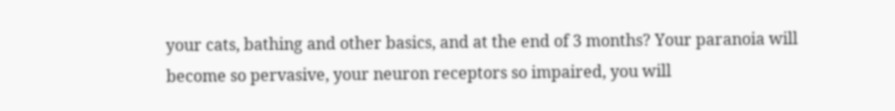your cats, bathing and other basics, and at the end of 3 months? Your paranoia will become so pervasive, your neuron receptors so impaired, you will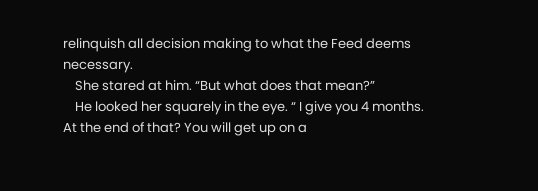relinquish all decision making to what the Feed deems necessary.
    She stared at him. “But what does that mean?”
    He looked her squarely in the eye. “ I give you 4 months. At the end of that? You will get up on a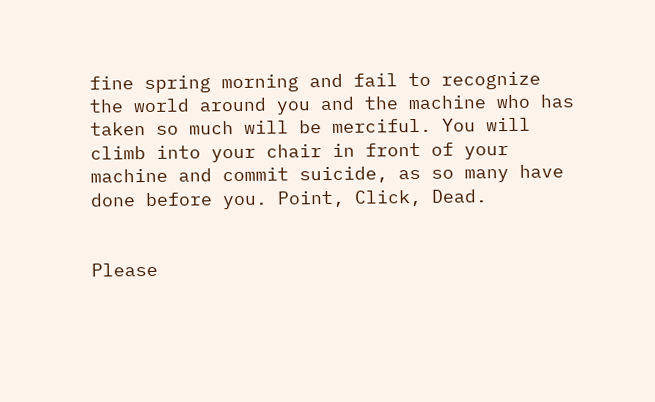fine spring morning and fail to recognize the world around you and the machine who has taken so much will be merciful. You will climb into your chair in front of your machine and commit suicide, as so many have done before you. Point, Click, Dead.


Please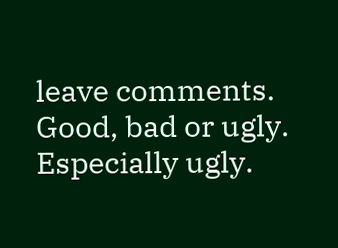leave comments. Good, bad or ugly. Especially ugly.